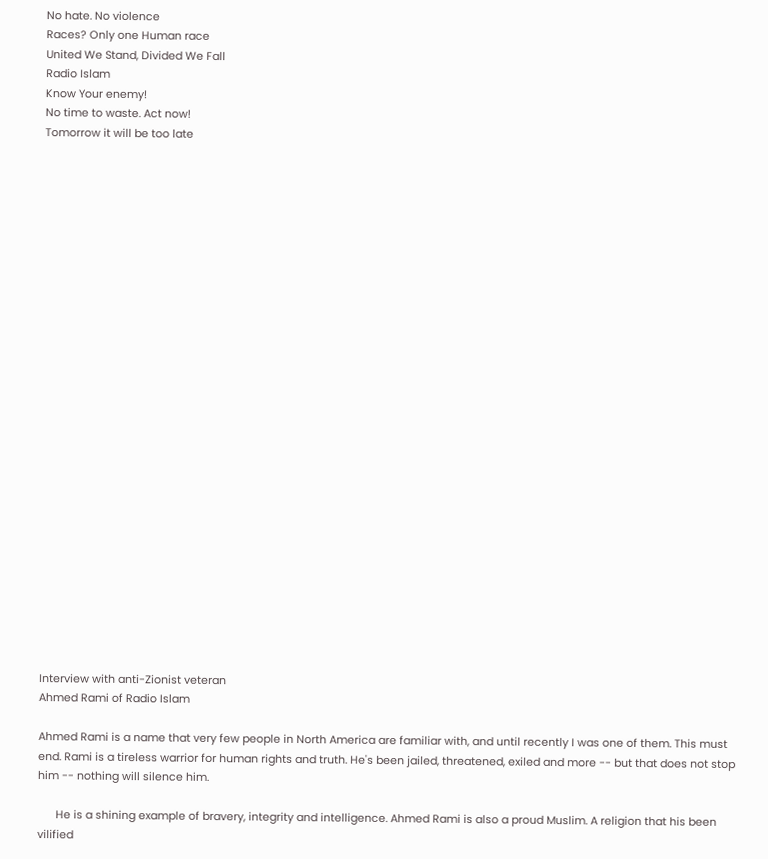No hate. No violence
Races? Only one Human race
United We Stand, Divided We Fall
Radio Islam
Know Your enemy!
No time to waste. Act now!
Tomorrow it will be too late



























Interview with anti-Zionist veteran
Ahmed Rami of Radio Islam

Ahmed Rami is a name that very few people in North America are familiar with, and until recently I was one of them. This must end. Rami is a tireless warrior for human rights and truth. He's been jailed, threatened, exiled and more -- but that does not stop him -- nothing will silence him.

      He is a shining example of bravery, integrity and intelligence. Ahmed Rami is also a proud Muslim. A religion that his been vilified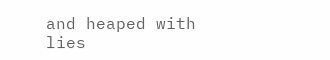and heaped with lies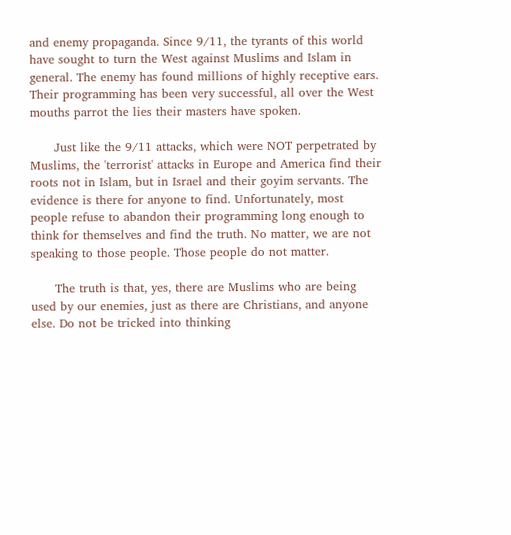and enemy propaganda. Since 9/11, the tyrants of this world have sought to turn the West against Muslims and Islam in general. The enemy has found millions of highly receptive ears. Their programming has been very successful, all over the West mouths parrot the lies their masters have spoken.

      Just like the 9/11 attacks, which were NOT perpetrated by Muslims, the 'terrorist' attacks in Europe and America find their roots not in Islam, but in Israel and their goyim servants. The evidence is there for anyone to find. Unfortunately, most people refuse to abandon their programming long enough to think for themselves and find the truth. No matter, we are not speaking to those people. Those people do not matter.

      The truth is that, yes, there are Muslims who are being used by our enemies, just as there are Christians, and anyone else. Do not be tricked into thinking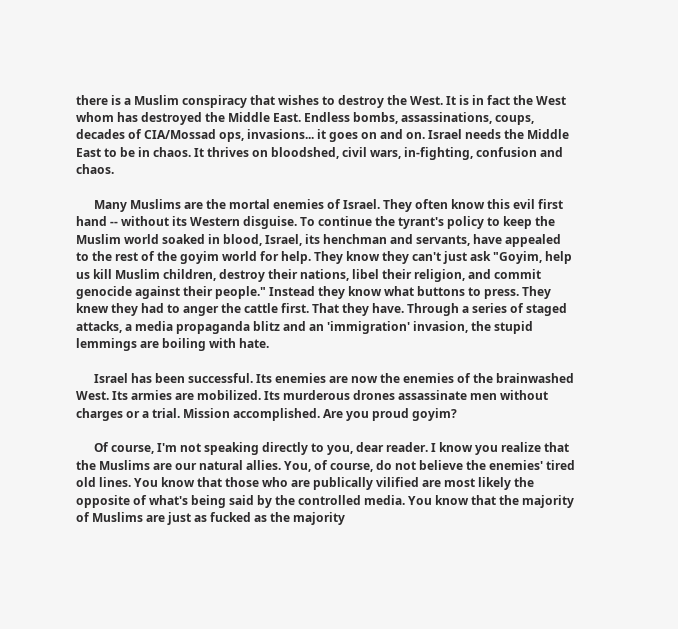there is a Muslim conspiracy that wishes to destroy the West. It is in fact the West whom has destroyed the Middle East. Endless bombs, assassinations, coups, decades of CIA/Mossad ops, invasions... it goes on and on. Israel needs the Middle East to be in chaos. It thrives on bloodshed, civil wars, in-fighting, confusion and chaos.

      Many Muslims are the mortal enemies of Israel. They often know this evil first hand -- without its Western disguise. To continue the tyrant's policy to keep the Muslim world soaked in blood, Israel, its henchman and servants, have appealed to the rest of the goyim world for help. They know they can't just ask "Goyim, help us kill Muslim children, destroy their nations, libel their religion, and commit genocide against their people." Instead they know what buttons to press. They knew they had to anger the cattle first. That they have. Through a series of staged attacks, a media propaganda blitz and an 'immigration' invasion, the stupid lemmings are boiling with hate.

      Israel has been successful. Its enemies are now the enemies of the brainwashed West. Its armies are mobilized. Its murderous drones assassinate men without charges or a trial. Mission accomplished. Are you proud goyim?

      Of course, I'm not speaking directly to you, dear reader. I know you realize that the Muslims are our natural allies. You, of course, do not believe the enemies' tired old lines. You know that those who are publically vilified are most likely the opposite of what's being said by the controlled media. You know that the majority of Muslims are just as fucked as the majority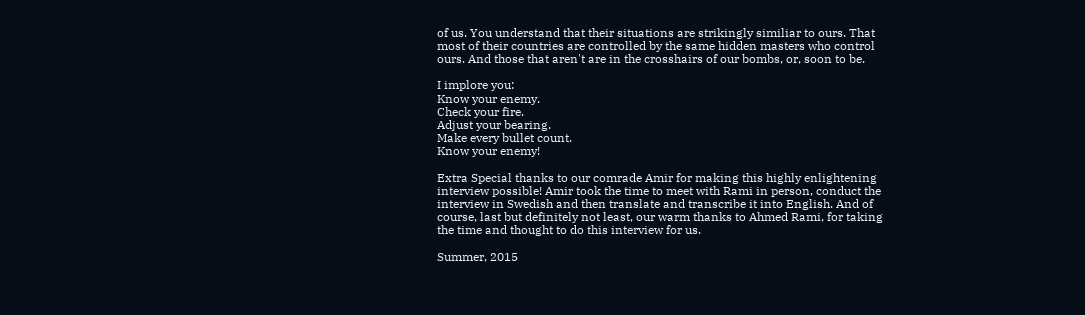of us. You understand that their situations are strikingly similiar to ours. That most of their countries are controlled by the same hidden masters who control ours. And those that aren't are in the crosshairs of our bombs, or, soon to be.

I implore you:
Know your enemy.
Check your fire.
Adjust your bearing.
Make every bullet count.
Know your enemy!

Extra Special thanks to our comrade Amir for making this highly enlightening interview possible! Amir took the time to meet with Rami in person, conduct the interview in Swedish and then translate and transcribe it into English. And of course, last but definitely not least, our warm thanks to Ahmed Rami, for taking the time and thought to do this interview for us.

Summer, 2015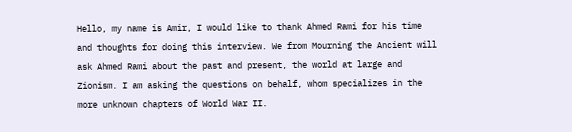Hello, my name is Amir, I would like to thank Ahmed Rami for his time and thoughts for doing this interview. We from Mourning the Ancient will ask Ahmed Rami about the past and present, the world at large and Zionism. I am asking the questions on behalf, whom specializes in the more unknown chapters of World War II.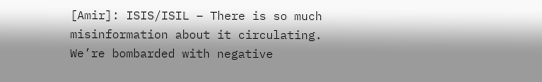[Amir]: ISIS/ISIL – There is so much misinformation about it circulating. We’re bombarded with negative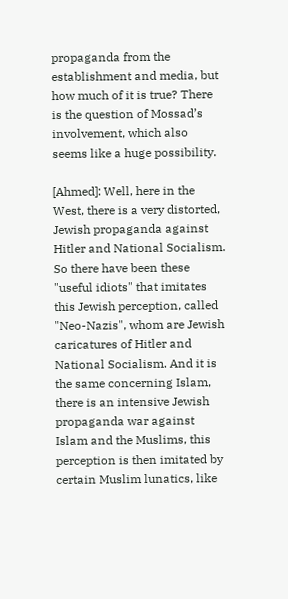propaganda from the establishment and media, but how much of it is true? There is the question of Mossad’s involvement, which also seems like a huge possibility.

[Ahmed]: Well, here in the West, there is a very distorted, Jewish propaganda against Hitler and National Socialism. So there have been these "useful idiots" that imitates this Jewish perception, called "Neo-Nazis", whom are Jewish caricatures of Hitler and National Socialism. And it is the same concerning Islam, there is an intensive Jewish propaganda war against Islam and the Muslims, this perception is then imitated by certain Muslim lunatics, like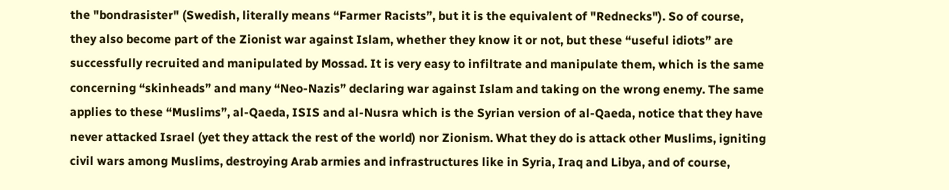the "bondrasister" (Swedish, literally means “Farmer Racists”, but it is the equivalent of "Rednecks"). So of course, they also become part of the Zionist war against Islam, whether they know it or not, but these “useful idiots” are successfully recruited and manipulated by Mossad. It is very easy to infiltrate and manipulate them, which is the same concerning “skinheads” and many “Neo-Nazis” declaring war against Islam and taking on the wrong enemy. The same applies to these “Muslims”, al-Qaeda, ISIS and al-Nusra which is the Syrian version of al-Qaeda, notice that they have never attacked Israel (yet they attack the rest of the world) nor Zionism. What they do is attack other Muslims, igniting civil wars among Muslims, destroying Arab armies and infrastructures like in Syria, Iraq and Libya, and of course,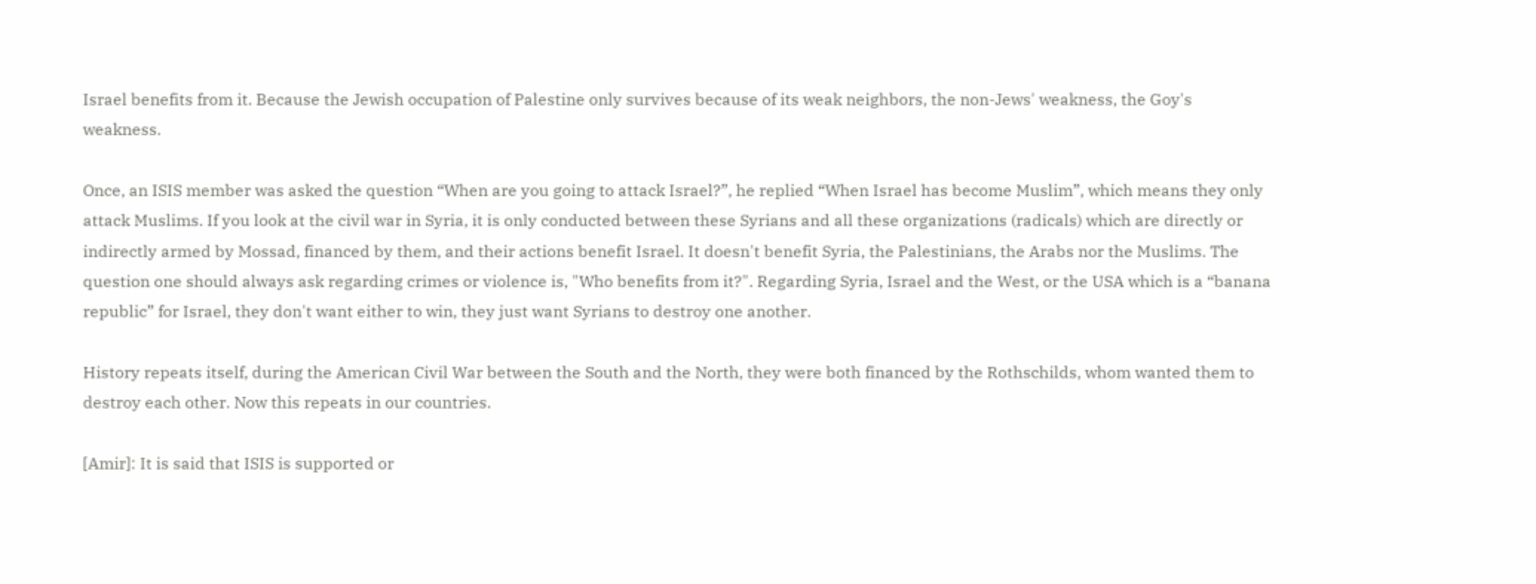Israel benefits from it. Because the Jewish occupation of Palestine only survives because of its weak neighbors, the non-Jews' weakness, the Goy's weakness.

Once, an ISIS member was asked the question “When are you going to attack Israel?”, he replied “When Israel has become Muslim”, which means they only attack Muslims. If you look at the civil war in Syria, it is only conducted between these Syrians and all these organizations (radicals) which are directly or indirectly armed by Mossad, financed by them, and their actions benefit Israel. It doesn't benefit Syria, the Palestinians, the Arabs nor the Muslims. The question one should always ask regarding crimes or violence is, "Who benefits from it?". Regarding Syria, Israel and the West, or the USA which is a “banana republic” for Israel, they don't want either to win, they just want Syrians to destroy one another.

History repeats itself, during the American Civil War between the South and the North, they were both financed by the Rothschilds, whom wanted them to destroy each other. Now this repeats in our countries.

[Amir]: It is said that ISIS is supported or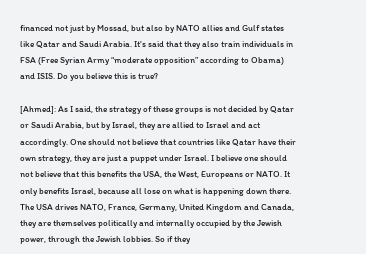financed not just by Mossad, but also by NATO allies and Gulf states like Qatar and Saudi Arabia. It's said that they also train individuals in FSA (Free Syrian Army “moderate opposition” according to Obama) and ISIS. Do you believe this is true?

[Ahmed]: As I said, the strategy of these groups is not decided by Qatar or Saudi Arabia, but by Israel, they are allied to Israel and act accordingly. One should not believe that countries like Qatar have their own strategy, they are just a puppet under Israel. I believe one should not believe that this benefits the USA, the West, Europeans or NATO. It only benefits Israel, because all lose on what is happening down there. The USA drives NATO, France, Germany, United Kingdom and Canada, they are themselves politically and internally occupied by the Jewish power, through the Jewish lobbies. So if they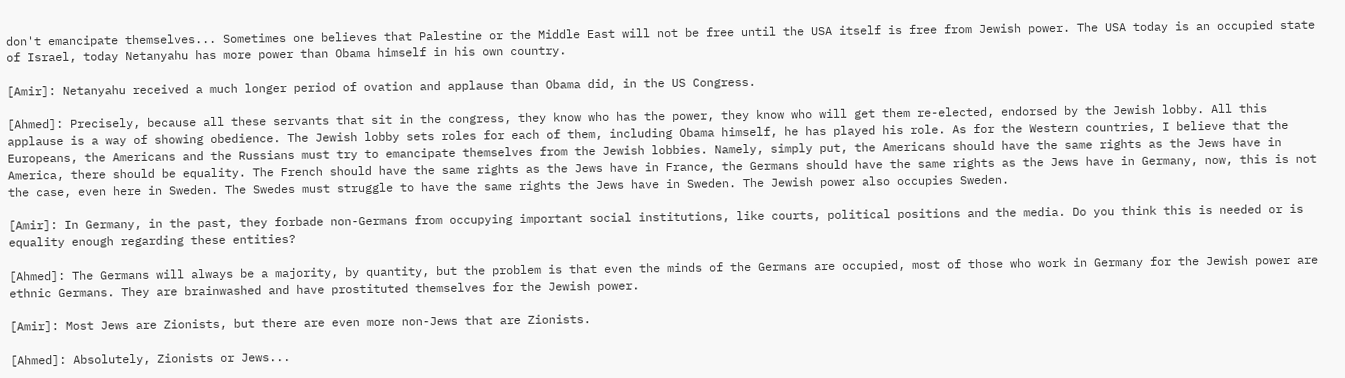don't emancipate themselves... Sometimes one believes that Palestine or the Middle East will not be free until the USA itself is free from Jewish power. The USA today is an occupied state of Israel, today Netanyahu has more power than Obama himself in his own country.

[Amir]: Netanyahu received a much longer period of ovation and applause than Obama did, in the US Congress.

[Ahmed]: Precisely, because all these servants that sit in the congress, they know who has the power, they know who will get them re-elected, endorsed by the Jewish lobby. All this applause is a way of showing obedience. The Jewish lobby sets roles for each of them, including Obama himself, he has played his role. As for the Western countries, I believe that the Europeans, the Americans and the Russians must try to emancipate themselves from the Jewish lobbies. Namely, simply put, the Americans should have the same rights as the Jews have in America, there should be equality. The French should have the same rights as the Jews have in France, the Germans should have the same rights as the Jews have in Germany, now, this is not the case, even here in Sweden. The Swedes must struggle to have the same rights the Jews have in Sweden. The Jewish power also occupies Sweden.

[Amir]: In Germany, in the past, they forbade non-Germans from occupying important social institutions, like courts, political positions and the media. Do you think this is needed or is equality enough regarding these entities?

[Ahmed]: The Germans will always be a majority, by quantity, but the problem is that even the minds of the Germans are occupied, most of those who work in Germany for the Jewish power are ethnic Germans. They are brainwashed and have prostituted themselves for the Jewish power.

[Amir]: Most Jews are Zionists, but there are even more non-Jews that are Zionists.

[Ahmed]: Absolutely, Zionists or Jews...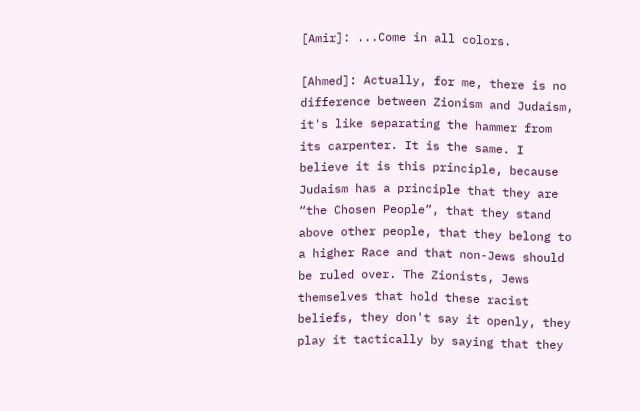[Amir]: ...Come in all colors.

[Ahmed]: Actually, for me, there is no difference between Zionism and Judaism, it's like separating the hammer from its carpenter. It is the same. I believe it is this principle, because Judaism has a principle that they are “the Chosen People”, that they stand above other people, that they belong to a higher Race and that non-Jews should be ruled over. The Zionists, Jews themselves that hold these racist beliefs, they don't say it openly, they play it tactically by saying that they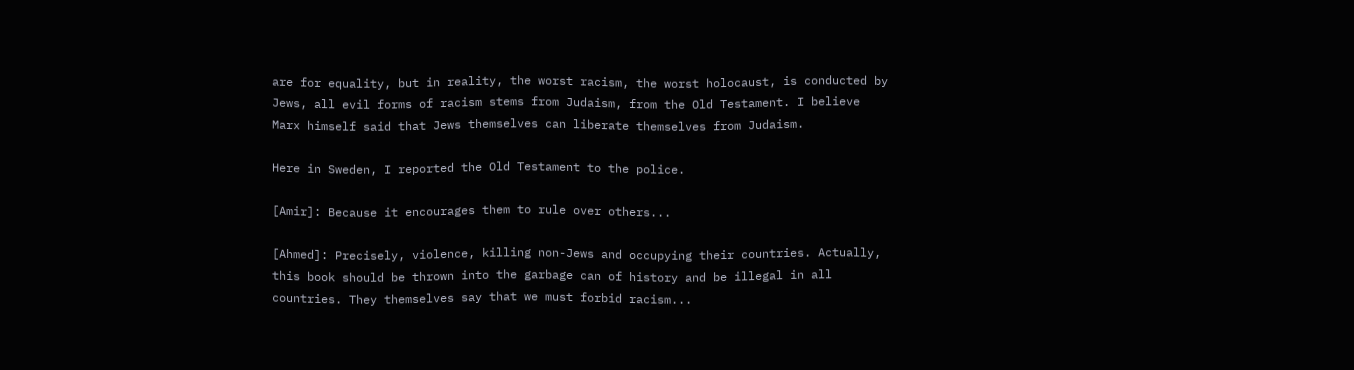are for equality, but in reality, the worst racism, the worst holocaust, is conducted by Jews, all evil forms of racism stems from Judaism, from the Old Testament. I believe Marx himself said that Jews themselves can liberate themselves from Judaism.

Here in Sweden, I reported the Old Testament to the police.

[Amir]: Because it encourages them to rule over others...

[Ahmed]: Precisely, violence, killing non-Jews and occupying their countries. Actually, this book should be thrown into the garbage can of history and be illegal in all countries. They themselves say that we must forbid racism...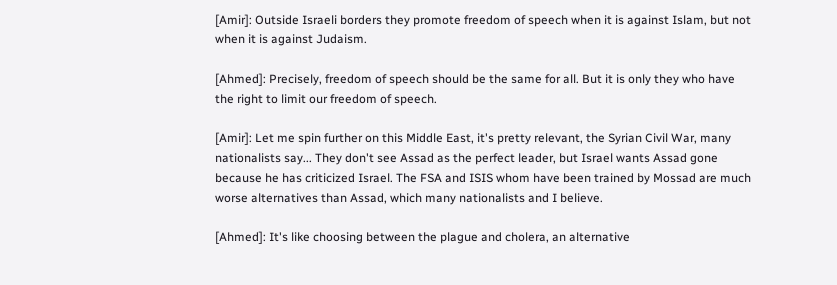[Amir]: Outside Israeli borders they promote freedom of speech when it is against Islam, but not when it is against Judaism.

[Ahmed]: Precisely, freedom of speech should be the same for all. But it is only they who have the right to limit our freedom of speech.

[Amir]: Let me spin further on this Middle East, it's pretty relevant, the Syrian Civil War, many nationalists say... They don't see Assad as the perfect leader, but Israel wants Assad gone because he has criticized Israel. The FSA and ISIS whom have been trained by Mossad are much worse alternatives than Assad, which many nationalists and I believe.

[Ahmed]: It's like choosing between the plague and cholera, an alternative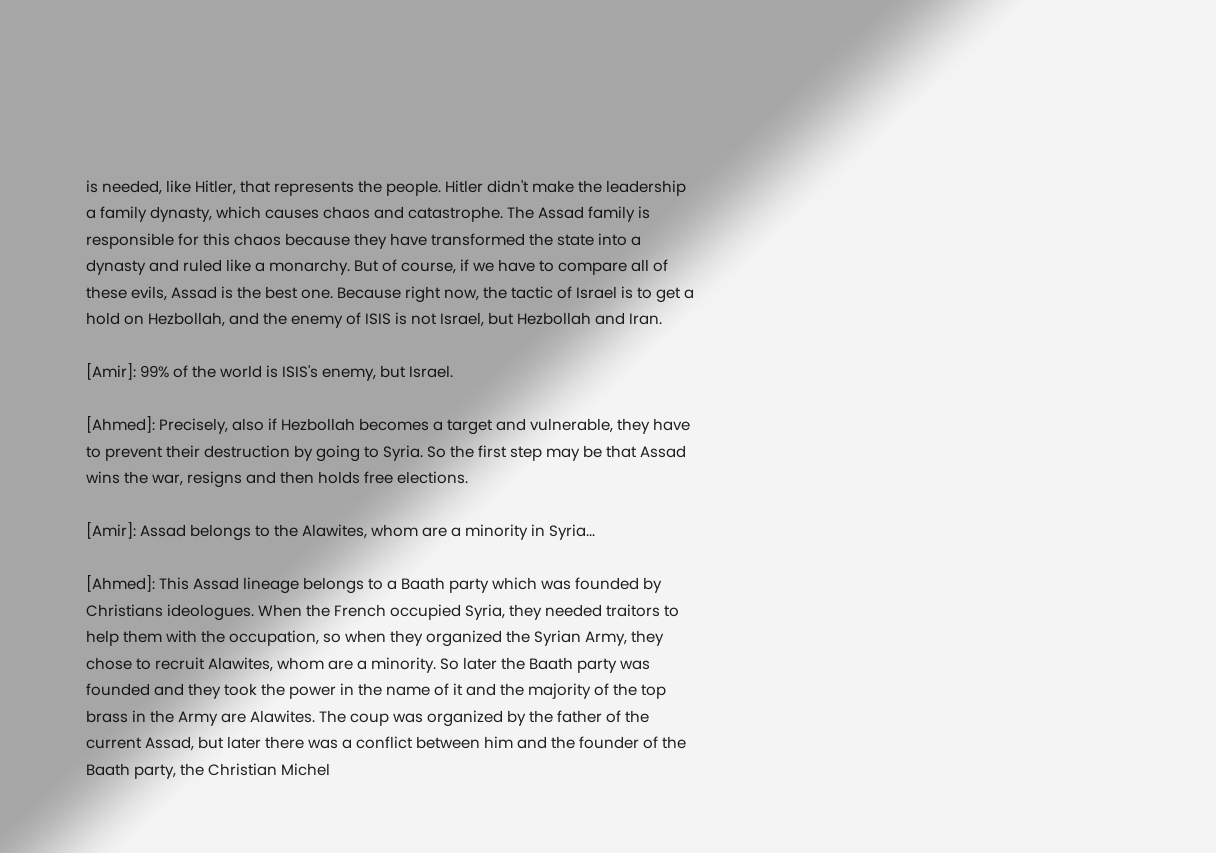is needed, like Hitler, that represents the people. Hitler didn't make the leadership a family dynasty, which causes chaos and catastrophe. The Assad family is responsible for this chaos because they have transformed the state into a dynasty and ruled like a monarchy. But of course, if we have to compare all of these evils, Assad is the best one. Because right now, the tactic of Israel is to get a hold on Hezbollah, and the enemy of ISIS is not Israel, but Hezbollah and Iran.

[Amir]: 99% of the world is ISIS's enemy, but Israel.

[Ahmed]: Precisely, also if Hezbollah becomes a target and vulnerable, they have to prevent their destruction by going to Syria. So the first step may be that Assad wins the war, resigns and then holds free elections.

[Amir]: Assad belongs to the Alawites, whom are a minority in Syria...

[Ahmed]: This Assad lineage belongs to a Baath party which was founded by Christians ideologues. When the French occupied Syria, they needed traitors to help them with the occupation, so when they organized the Syrian Army, they chose to recruit Alawites, whom are a minority. So later the Baath party was founded and they took the power in the name of it and the majority of the top brass in the Army are Alawites. The coup was organized by the father of the current Assad, but later there was a conflict between him and the founder of the Baath party, the Christian Michel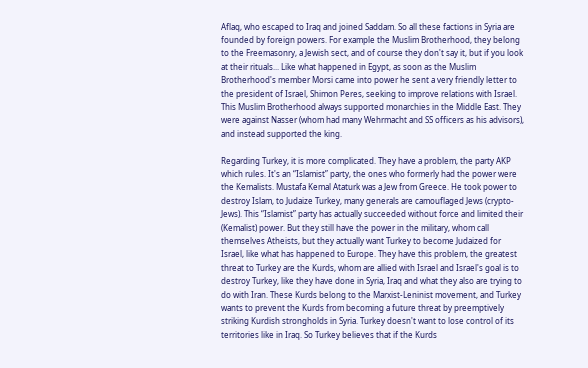Aflaq, who escaped to Iraq and joined Saddam. So all these factions in Syria are founded by foreign powers. For example the Muslim Brotherhood, they belong to the Freemasonry, a Jewish sect, and of course they don't say it, but if you look at their rituals... Like what happened in Egypt, as soon as the Muslim Brotherhood's member Morsi came into power he sent a very friendly letter to the president of Israel, Shimon Peres, seeking to improve relations with Israel. This Muslim Brotherhood always supported monarchies in the Middle East. They were against Nasser (whom had many Wehrmacht and SS officers as his advisors), and instead supported the king.

Regarding Turkey, it is more complicated. They have a problem, the party AKP which rules. It's an “Islamist” party, the ones who formerly had the power were the Kemalists. Mustafa Kemal Ataturk was a Jew from Greece. He took power to destroy Islam, to Judaize Turkey, many generals are camouflaged Jews (crypto-Jews). This “Islamist” party has actually succeeded without force and limited their (Kemalist) power. But they still have the power in the military, whom call themselves Atheists, but they actually want Turkey to become Judaized for Israel, like what has happened to Europe. They have this problem, the greatest threat to Turkey are the Kurds, whom are allied with Israel and Israel's goal is to destroy Turkey, like they have done in Syria, Iraq and what they also are trying to do with Iran. These Kurds belong to the Marxist-Leninist movement, and Turkey wants to prevent the Kurds from becoming a future threat by preemptively striking Kurdish strongholds in Syria. Turkey doesn't want to lose control of its territories like in Iraq. So Turkey believes that if the Kurds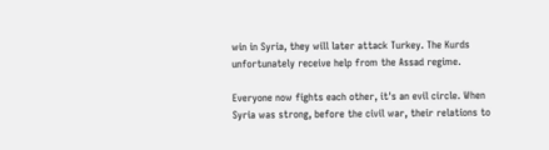win in Syria, they will later attack Turkey. The Kurds unfortunately receive help from the Assad regime.

Everyone now fights each other, it's an evil circle. When Syria was strong, before the civil war, their relations to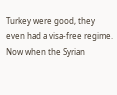Turkey were good, they even had a visa-free regime. Now when the Syrian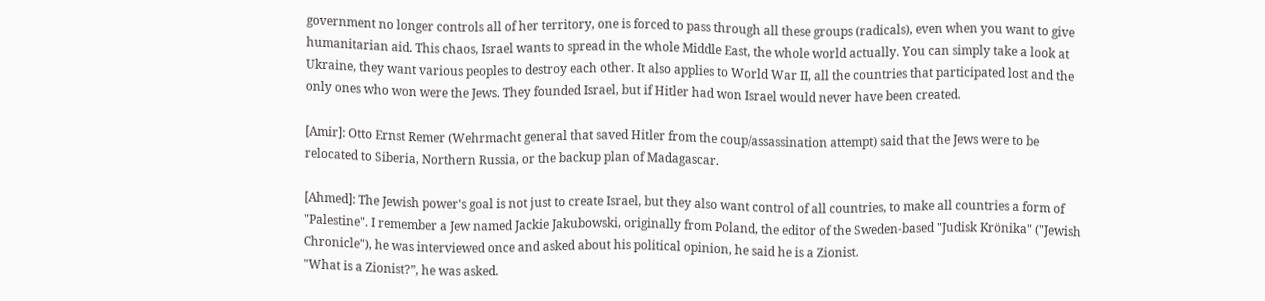government no longer controls all of her territory, one is forced to pass through all these groups (radicals), even when you want to give humanitarian aid. This chaos, Israel wants to spread in the whole Middle East, the whole world actually. You can simply take a look at Ukraine, they want various peoples to destroy each other. It also applies to World War II, all the countries that participated lost and the only ones who won were the Jews. They founded Israel, but if Hitler had won Israel would never have been created.

[Amir]: Otto Ernst Remer (Wehrmacht general that saved Hitler from the coup/assassination attempt) said that the Jews were to be relocated to Siberia, Northern Russia, or the backup plan of Madagascar.

[Ahmed]: The Jewish power's goal is not just to create Israel, but they also want control of all countries, to make all countries a form of "Palestine". I remember a Jew named Jackie Jakubowski, originally from Poland, the editor of the Sweden-based "Judisk Krönika" ("Jewish Chronicle"), he was interviewed once and asked about his political opinion, he said he is a Zionist.
"What is a Zionist?”, he was asked.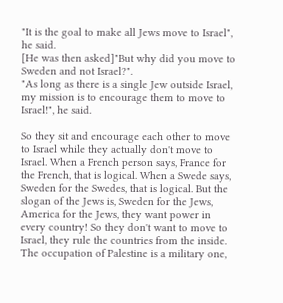"It is the goal to make all Jews move to Israel", he said.
[He was then asked]"But why did you move to Sweden and not Israel?".
"As long as there is a single Jew outside Israel, my mission is to encourage them to move to Israel!", he said.

So they sit and encourage each other to move to Israel while they actually don't move to Israel. When a French person says, France for the French, that is logical. When a Swede says, Sweden for the Swedes, that is logical. But the slogan of the Jews is, Sweden for the Jews, America for the Jews, they want power in every country! So they don't want to move to Israel, they rule the countries from the inside. The occupation of Palestine is a military one,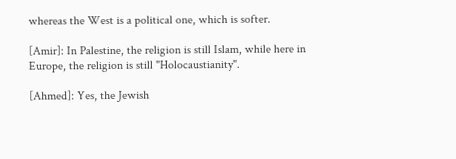whereas the West is a political one, which is softer.

[Amir]: In Palestine, the religion is still Islam, while here in Europe, the religion is still "Holocaustianity".

[Ahmed]: Yes, the Jewish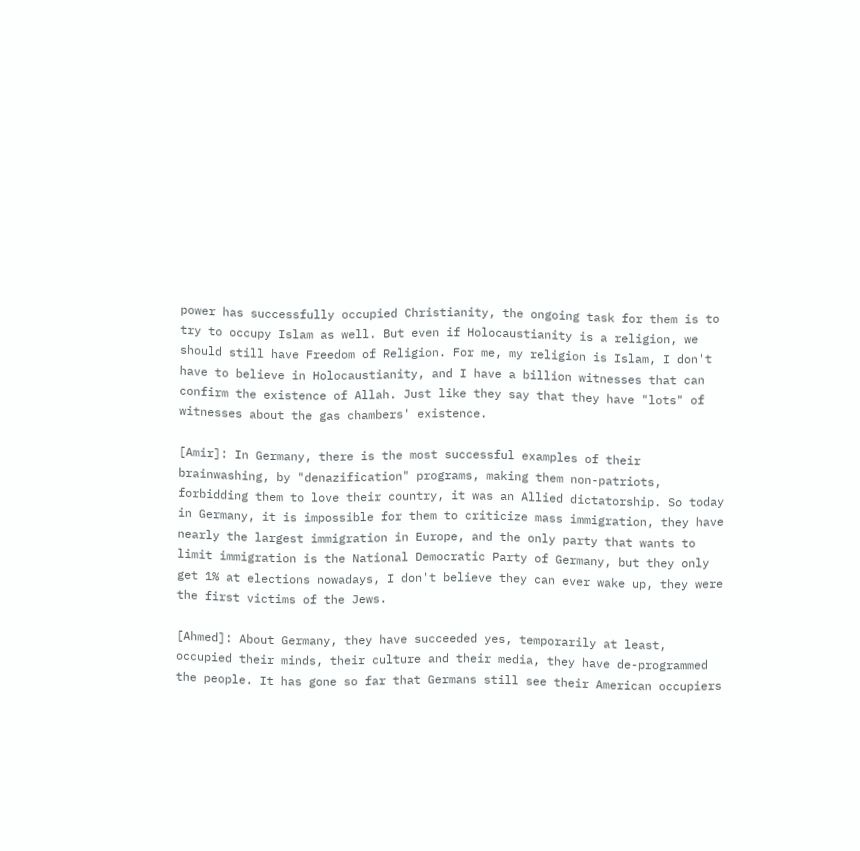power has successfully occupied Christianity, the ongoing task for them is to try to occupy Islam as well. But even if Holocaustianity is a religion, we should still have Freedom of Religion. For me, my religion is Islam, I don't have to believe in Holocaustianity, and I have a billion witnesses that can confirm the existence of Allah. Just like they say that they have "lots" of witnesses about the gas chambers' existence.

[Amir]: In Germany, there is the most successful examples of their brainwashing, by "denazification" programs, making them non-patriots, forbidding them to love their country, it was an Allied dictatorship. So today in Germany, it is impossible for them to criticize mass immigration, they have nearly the largest immigration in Europe, and the only party that wants to limit immigration is the National Democratic Party of Germany, but they only get 1% at elections nowadays, I don't believe they can ever wake up, they were the first victims of the Jews.

[Ahmed]: About Germany, they have succeeded yes, temporarily at least, occupied their minds, their culture and their media, they have de-programmed the people. It has gone so far that Germans still see their American occupiers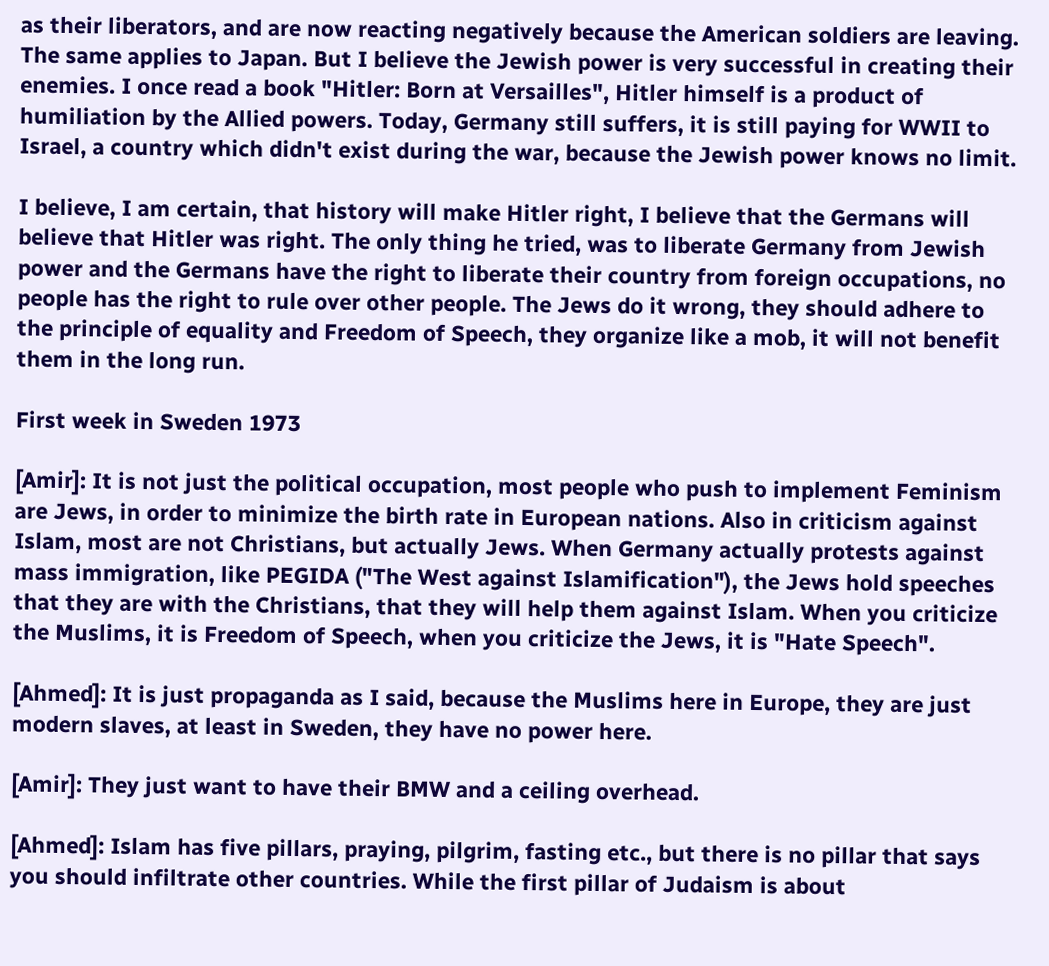as their liberators, and are now reacting negatively because the American soldiers are leaving. The same applies to Japan. But I believe the Jewish power is very successful in creating their enemies. I once read a book "Hitler: Born at Versailles", Hitler himself is a product of humiliation by the Allied powers. Today, Germany still suffers, it is still paying for WWII to Israel, a country which didn't exist during the war, because the Jewish power knows no limit.

I believe, I am certain, that history will make Hitler right, I believe that the Germans will believe that Hitler was right. The only thing he tried, was to liberate Germany from Jewish power and the Germans have the right to liberate their country from foreign occupations, no people has the right to rule over other people. The Jews do it wrong, they should adhere to the principle of equality and Freedom of Speech, they organize like a mob, it will not benefit them in the long run.

First week in Sweden 1973

[Amir]: It is not just the political occupation, most people who push to implement Feminism are Jews, in order to minimize the birth rate in European nations. Also in criticism against Islam, most are not Christians, but actually Jews. When Germany actually protests against mass immigration, like PEGIDA ("The West against Islamification"), the Jews hold speeches that they are with the Christians, that they will help them against Islam. When you criticize the Muslims, it is Freedom of Speech, when you criticize the Jews, it is "Hate Speech".

[Ahmed]: It is just propaganda as I said, because the Muslims here in Europe, they are just modern slaves, at least in Sweden, they have no power here.

[Amir]: They just want to have their BMW and a ceiling overhead.

[Ahmed]: Islam has five pillars, praying, pilgrim, fasting etc., but there is no pillar that says you should infiltrate other countries. While the first pillar of Judaism is about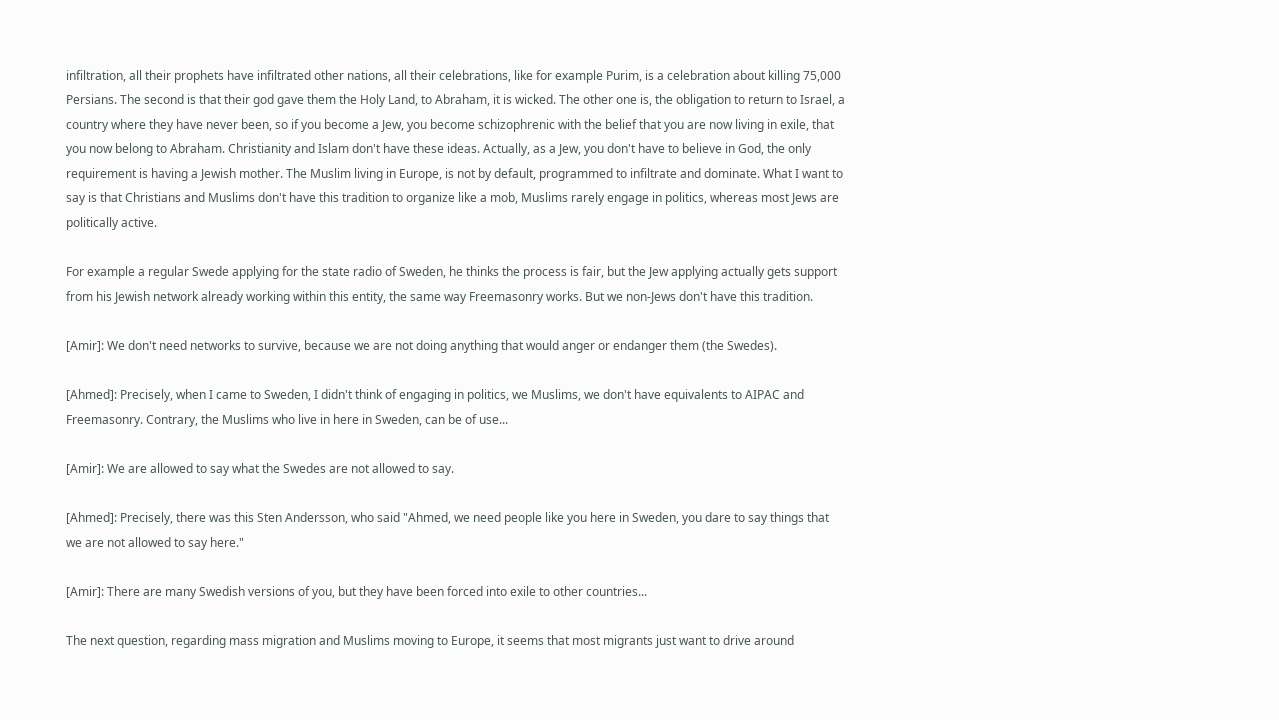infiltration, all their prophets have infiltrated other nations, all their celebrations, like for example Purim, is a celebration about killing 75,000 Persians. The second is that their god gave them the Holy Land, to Abraham, it is wicked. The other one is, the obligation to return to Israel, a country where they have never been, so if you become a Jew, you become schizophrenic with the belief that you are now living in exile, that you now belong to Abraham. Christianity and Islam don't have these ideas. Actually, as a Jew, you don't have to believe in God, the only requirement is having a Jewish mother. The Muslim living in Europe, is not by default, programmed to infiltrate and dominate. What I want to say is that Christians and Muslims don't have this tradition to organize like a mob, Muslims rarely engage in politics, whereas most Jews are politically active.

For example a regular Swede applying for the state radio of Sweden, he thinks the process is fair, but the Jew applying actually gets support from his Jewish network already working within this entity, the same way Freemasonry works. But we non-Jews don't have this tradition.

[Amir]: We don't need networks to survive, because we are not doing anything that would anger or endanger them (the Swedes).

[Ahmed]: Precisely, when I came to Sweden, I didn't think of engaging in politics, we Muslims, we don't have equivalents to AIPAC and Freemasonry. Contrary, the Muslims who live in here in Sweden, can be of use...

[Amir]: We are allowed to say what the Swedes are not allowed to say.

[Ahmed]: Precisely, there was this Sten Andersson, who said "Ahmed, we need people like you here in Sweden, you dare to say things that we are not allowed to say here."

[Amir]: There are many Swedish versions of you, but they have been forced into exile to other countries...

The next question, regarding mass migration and Muslims moving to Europe, it seems that most migrants just want to drive around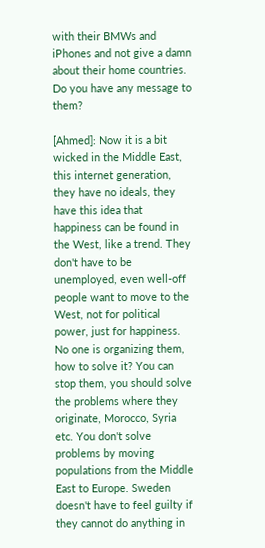with their BMWs and iPhones and not give a damn about their home countries. Do you have any message to them?

[Ahmed]: Now it is a bit wicked in the Middle East, this internet generation, they have no ideals, they have this idea that happiness can be found in the West, like a trend. They don't have to be unemployed, even well-off people want to move to the West, not for political power, just for happiness. No one is organizing them, how to solve it? You can stop them, you should solve the problems where they originate, Morocco, Syria etc. You don't solve problems by moving populations from the Middle East to Europe. Sweden doesn't have to feel guilty if they cannot do anything in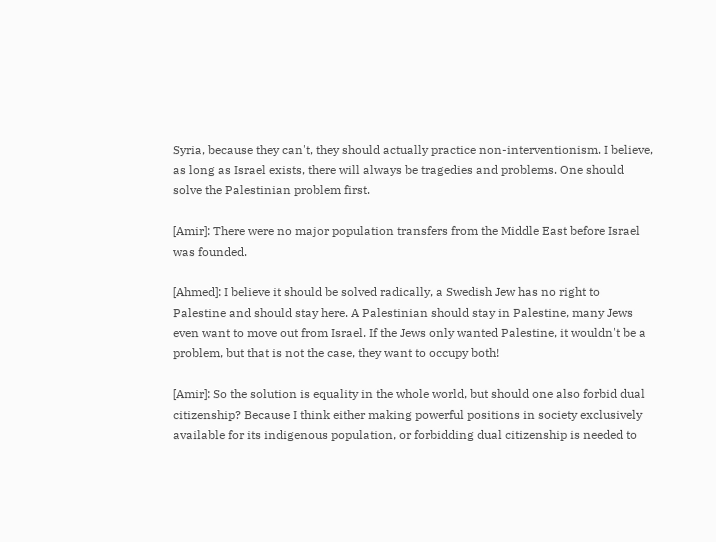Syria, because they can't, they should actually practice non-interventionism. I believe, as long as Israel exists, there will always be tragedies and problems. One should solve the Palestinian problem first.

[Amir]: There were no major population transfers from the Middle East before Israel was founded.

[Ahmed]: I believe it should be solved radically, a Swedish Jew has no right to Palestine and should stay here. A Palestinian should stay in Palestine, many Jews even want to move out from Israel. If the Jews only wanted Palestine, it wouldn't be a problem, but that is not the case, they want to occupy both!

[Amir]: So the solution is equality in the whole world, but should one also forbid dual citizenship? Because I think either making powerful positions in society exclusively available for its indigenous population, or forbidding dual citizenship is needed to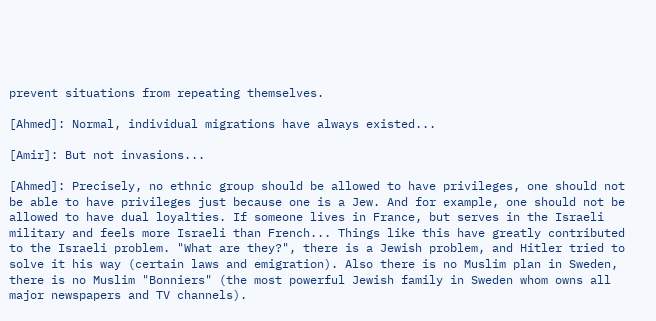prevent situations from repeating themselves.

[Ahmed]: Normal, individual migrations have always existed...

[Amir]: But not invasions...

[Ahmed]: Precisely, no ethnic group should be allowed to have privileges, one should not be able to have privileges just because one is a Jew. And for example, one should not be allowed to have dual loyalties. If someone lives in France, but serves in the Israeli military and feels more Israeli than French... Things like this have greatly contributed to the Israeli problem. "What are they?", there is a Jewish problem, and Hitler tried to solve it his way (certain laws and emigration). Also there is no Muslim plan in Sweden, there is no Muslim "Bonniers" (the most powerful Jewish family in Sweden whom owns all major newspapers and TV channels).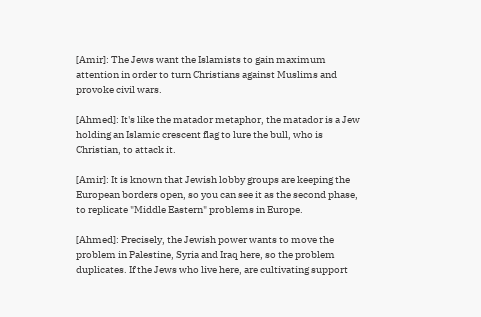[Amir]: The Jews want the Islamists to gain maximum attention in order to turn Christians against Muslims and provoke civil wars.

[Ahmed]: It's like the matador metaphor, the matador is a Jew holding an Islamic crescent flag to lure the bull, who is Christian, to attack it.

[Amir]: It is known that Jewish lobby groups are keeping the European borders open, so you can see it as the second phase, to replicate "Middle Eastern" problems in Europe.

[Ahmed]: Precisely, the Jewish power wants to move the problem in Palestine, Syria and Iraq here, so the problem duplicates. If the Jews who live here, are cultivating support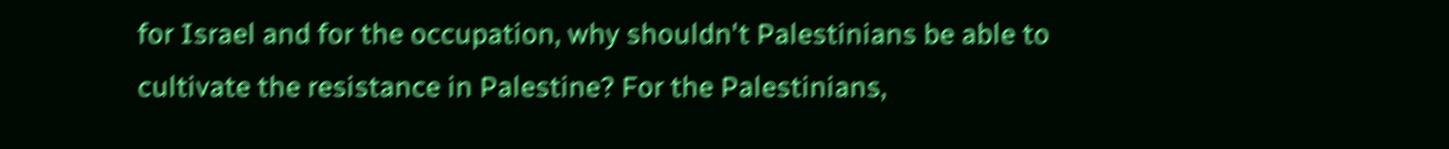for Israel and for the occupation, why shouldn't Palestinians be able to cultivate the resistance in Palestine? For the Palestinians,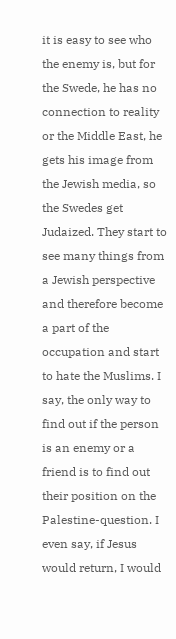it is easy to see who the enemy is, but for the Swede, he has no connection to reality or the Middle East, he gets his image from the Jewish media, so the Swedes get Judaized. They start to see many things from a Jewish perspective and therefore become a part of the occupation and start to hate the Muslims. I say, the only way to find out if the person is an enemy or a friend is to find out their position on the Palestine-question. I even say, if Jesus would return, I would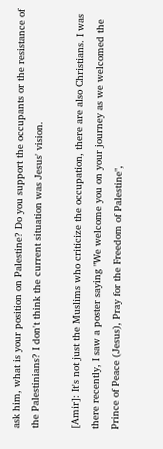ask him, what is your position on Palestine? Do you support the occupants or the resistance of the Palestinians? I don't think the current situation was Jesus' vision.

[Amir]: It's not just the Muslims who criticize the occupation, there are also Christians. I was there recently, I saw a poster saying "We welcome you on your journey as we welcomed the Prince of Peace (Jesus), Pray for the Freedom of Palestine",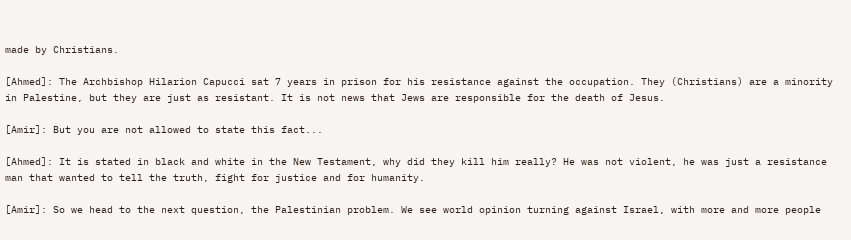made by Christians.

[Ahmed]: The Archbishop Hilarion Capucci sat 7 years in prison for his resistance against the occupation. They (Christians) are a minority in Palestine, but they are just as resistant. It is not news that Jews are responsible for the death of Jesus.

[Amir]: But you are not allowed to state this fact...

[Ahmed]: It is stated in black and white in the New Testament, why did they kill him really? He was not violent, he was just a resistance man that wanted to tell the truth, fight for justice and for humanity.

[Amir]: So we head to the next question, the Palestinian problem. We see world opinion turning against Israel, with more and more people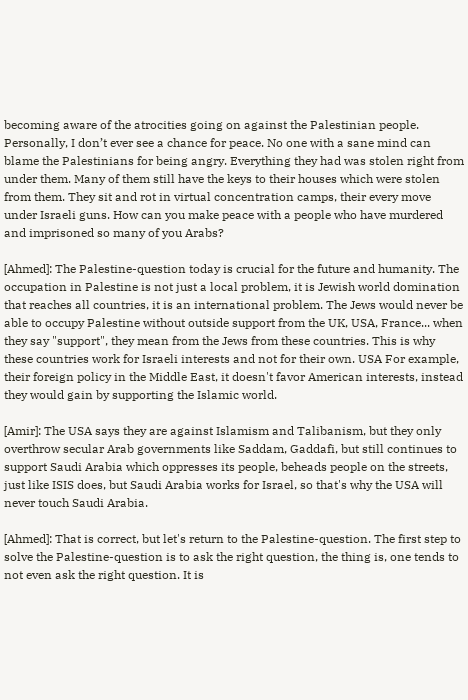becoming aware of the atrocities going on against the Palestinian people. Personally, I don’t ever see a chance for peace. No one with a sane mind can blame the Palestinians for being angry. Everything they had was stolen right from under them. Many of them still have the keys to their houses which were stolen from them. They sit and rot in virtual concentration camps, their every move under Israeli guns. How can you make peace with a people who have murdered and imprisoned so many of you Arabs?

[Ahmed]: The Palestine-question today is crucial for the future and humanity. The occupation in Palestine is not just a local problem, it is Jewish world domination that reaches all countries, it is an international problem. The Jews would never be able to occupy Palestine without outside support from the UK, USA, France... when they say "support", they mean from the Jews from these countries. This is why these countries work for Israeli interests and not for their own. USA For example, their foreign policy in the Middle East, it doesn't favor American interests, instead they would gain by supporting the Islamic world.

[Amir]: The USA says they are against Islamism and Talibanism, but they only overthrow secular Arab governments like Saddam, Gaddafi, but still continues to support Saudi Arabia which oppresses its people, beheads people on the streets, just like ISIS does, but Saudi Arabia works for Israel, so that's why the USA will never touch Saudi Arabia.

[Ahmed]: That is correct, but let's return to the Palestine-question. The first step to solve the Palestine-question is to ask the right question, the thing is, one tends to not even ask the right question. It is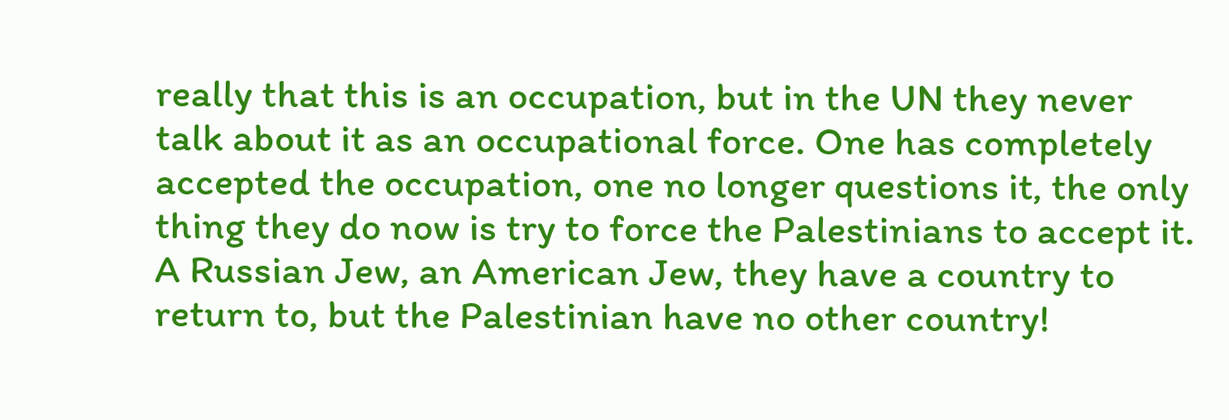really that this is an occupation, but in the UN they never talk about it as an occupational force. One has completely accepted the occupation, one no longer questions it, the only thing they do now is try to force the Palestinians to accept it. A Russian Jew, an American Jew, they have a country to return to, but the Palestinian have no other country!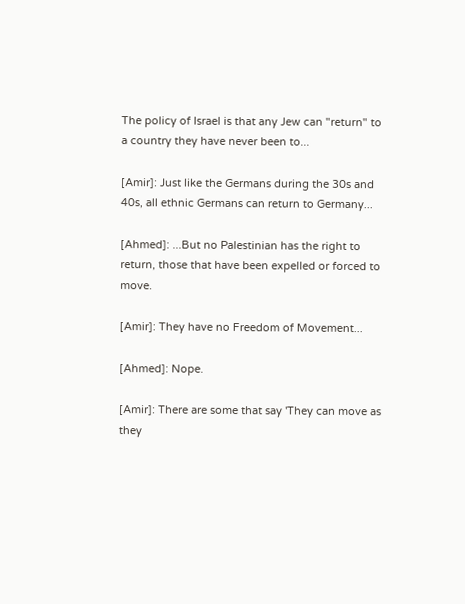The policy of Israel is that any Jew can "return" to a country they have never been to...

[Amir]: Just like the Germans during the 30s and 40s, all ethnic Germans can return to Germany...

[Ahmed]: ...But no Palestinian has the right to return, those that have been expelled or forced to move.

[Amir]: They have no Freedom of Movement...

[Ahmed]: Nope.

[Amir]: There are some that say 'They can move as they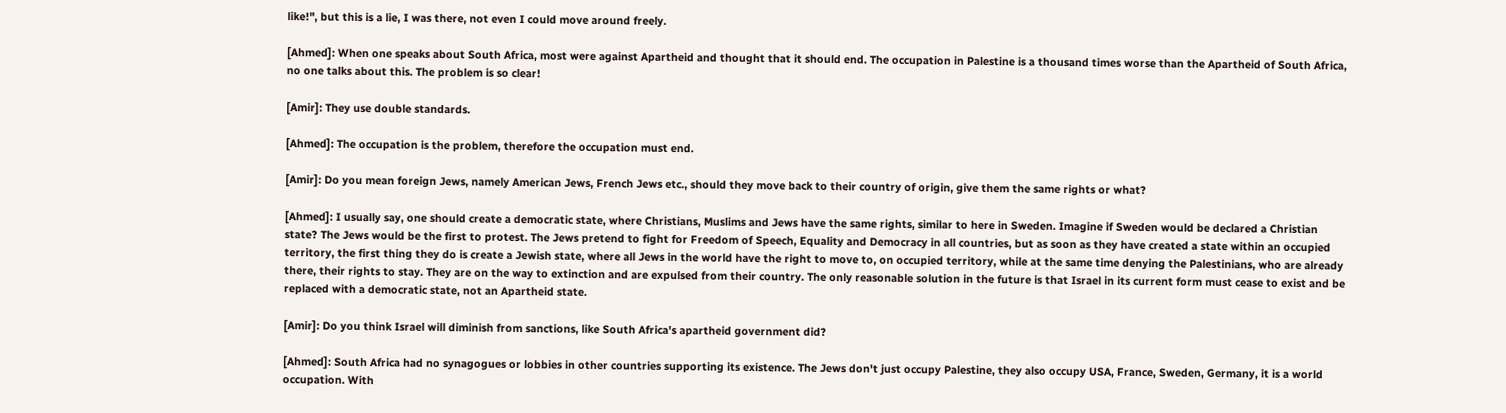like!", but this is a lie, I was there, not even I could move around freely.

[Ahmed]: When one speaks about South Africa, most were against Apartheid and thought that it should end. The occupation in Palestine is a thousand times worse than the Apartheid of South Africa, no one talks about this. The problem is so clear!

[Amir]: They use double standards.

[Ahmed]: The occupation is the problem, therefore the occupation must end.

[Amir]: Do you mean foreign Jews, namely American Jews, French Jews etc., should they move back to their country of origin, give them the same rights or what?

[Ahmed]: I usually say, one should create a democratic state, where Christians, Muslims and Jews have the same rights, similar to here in Sweden. Imagine if Sweden would be declared a Christian state? The Jews would be the first to protest. The Jews pretend to fight for Freedom of Speech, Equality and Democracy in all countries, but as soon as they have created a state within an occupied territory, the first thing they do is create a Jewish state, where all Jews in the world have the right to move to, on occupied territory, while at the same time denying the Palestinians, who are already there, their rights to stay. They are on the way to extinction and are expulsed from their country. The only reasonable solution in the future is that Israel in its current form must cease to exist and be replaced with a democratic state, not an Apartheid state.

[Amir]: Do you think Israel will diminish from sanctions, like South Africa's apartheid government did?

[Ahmed]: South Africa had no synagogues or lobbies in other countries supporting its existence. The Jews don't just occupy Palestine, they also occupy USA, France, Sweden, Germany, it is a world occupation. With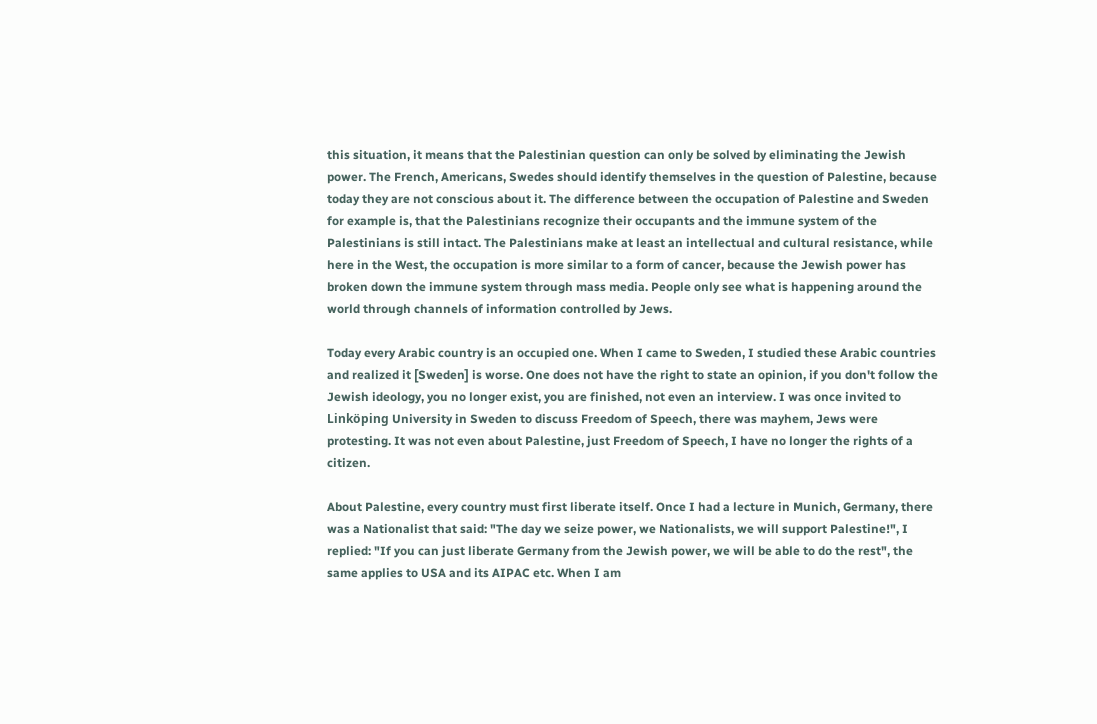this situation, it means that the Palestinian question can only be solved by eliminating the Jewish power. The French, Americans, Swedes should identify themselves in the question of Palestine, because today they are not conscious about it. The difference between the occupation of Palestine and Sweden for example is, that the Palestinians recognize their occupants and the immune system of the Palestinians is still intact. The Palestinians make at least an intellectual and cultural resistance, while here in the West, the occupation is more similar to a form of cancer, because the Jewish power has broken down the immune system through mass media. People only see what is happening around the world through channels of information controlled by Jews.

Today every Arabic country is an occupied one. When I came to Sweden, I studied these Arabic countries and realized it [Sweden] is worse. One does not have the right to state an opinion, if you don't follow the Jewish ideology, you no longer exist, you are finished, not even an interview. I was once invited to Linköping University in Sweden to discuss Freedom of Speech, there was mayhem, Jews were protesting. It was not even about Palestine, just Freedom of Speech, I have no longer the rights of a citizen.

About Palestine, every country must first liberate itself. Once I had a lecture in Munich, Germany, there was a Nationalist that said: "The day we seize power, we Nationalists, we will support Palestine!", I replied: "If you can just liberate Germany from the Jewish power, we will be able to do the rest", the same applies to USA and its AIPAC etc. When I am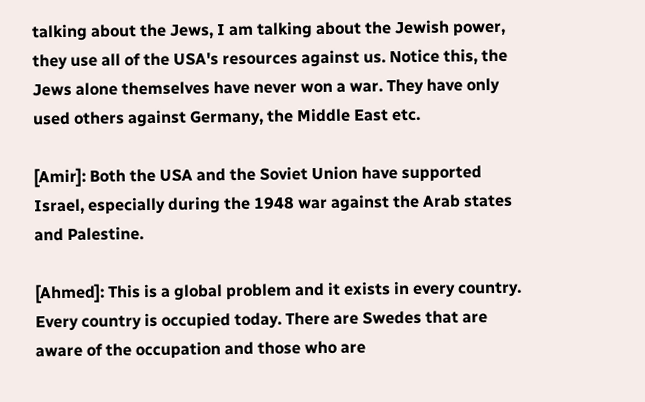talking about the Jews, I am talking about the Jewish power, they use all of the USA's resources against us. Notice this, the Jews alone themselves have never won a war. They have only used others against Germany, the Middle East etc.

[Amir]: Both the USA and the Soviet Union have supported Israel, especially during the 1948 war against the Arab states and Palestine.

[Ahmed]: This is a global problem and it exists in every country. Every country is occupied today. There are Swedes that are aware of the occupation and those who are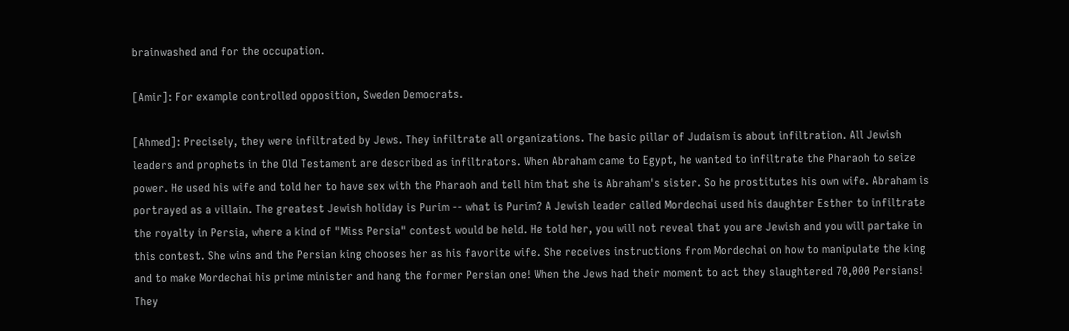brainwashed and for the occupation.

[Amir]: For example controlled opposition, Sweden Democrats.

[Ahmed]: Precisely, they were infiltrated by Jews. They infiltrate all organizations. The basic pillar of Judaism is about infiltration. All Jewish leaders and prophets in the Old Testament are described as infiltrators. When Abraham came to Egypt, he wanted to infiltrate the Pharaoh to seize power. He used his wife and told her to have sex with the Pharaoh and tell him that she is Abraham's sister. So he prostitutes his own wife. Abraham is portrayed as a villain. The greatest Jewish holiday is Purim -- what is Purim? A Jewish leader called Mordechai used his daughter Esther to infiltrate the royalty in Persia, where a kind of "Miss Persia" contest would be held. He told her, you will not reveal that you are Jewish and you will partake in this contest. She wins and the Persian king chooses her as his favorite wife. She receives instructions from Mordechai on how to manipulate the king and to make Mordechai his prime minister and hang the former Persian one! When the Jews had their moment to act they slaughtered 70,000 Persians! They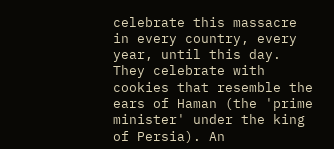celebrate this massacre in every country, every year, until this day. They celebrate with cookies that resemble the ears of Haman (the 'prime minister' under the king of Persia). An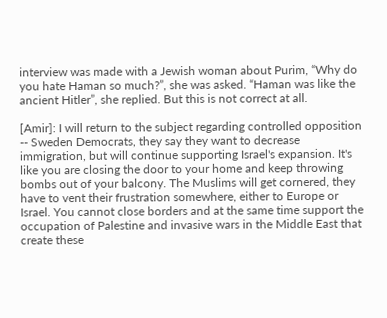interview was made with a Jewish woman about Purim, “Why do you hate Haman so much?”, she was asked. “Haman was like the ancient Hitler”, she replied. But this is not correct at all.

[Amir]: I will return to the subject regarding controlled opposition -- Sweden Democrats, they say they want to decrease immigration, but will continue supporting Israel's expansion. It's like you are closing the door to your home and keep throwing bombs out of your balcony. The Muslims will get cornered, they have to vent their frustration somewhere, either to Europe or Israel. You cannot close borders and at the same time support the occupation of Palestine and invasive wars in the Middle East that create these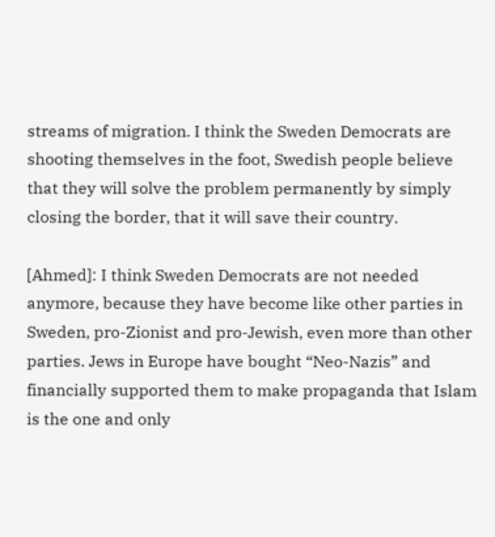streams of migration. I think the Sweden Democrats are shooting themselves in the foot, Swedish people believe that they will solve the problem permanently by simply closing the border, that it will save their country.

[Ahmed]: I think Sweden Democrats are not needed anymore, because they have become like other parties in Sweden, pro-Zionist and pro-Jewish, even more than other parties. Jews in Europe have bought “Neo-Nazis” and financially supported them to make propaganda that Islam is the one and only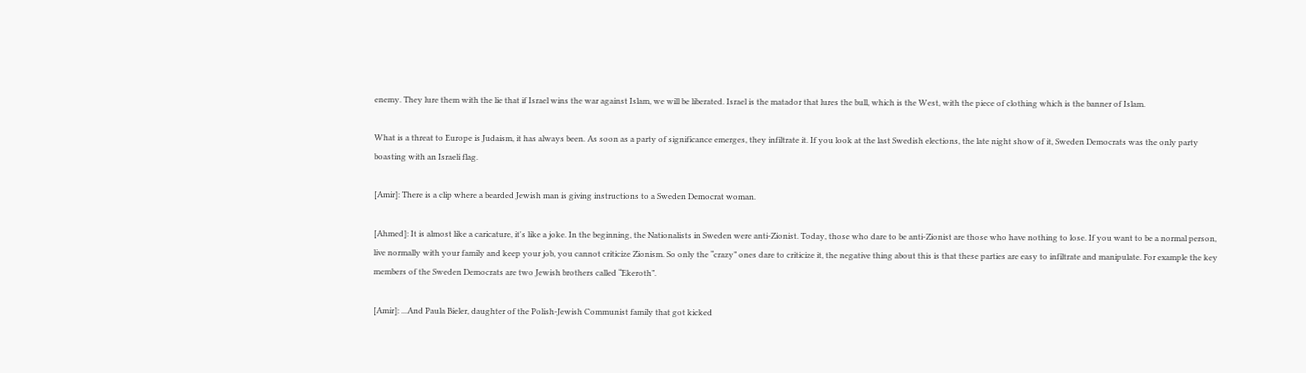enemy. They lure them with the lie that if Israel wins the war against Islam, we will be liberated. Israel is the matador that lures the bull, which is the West, with the piece of clothing which is the banner of Islam.

What is a threat to Europe is Judaism, it has always been. As soon as a party of significance emerges, they infiltrate it. If you look at the last Swedish elections, the late night show of it, Sweden Democrats was the only party boasting with an Israeli flag.

[Amir]: There is a clip where a bearded Jewish man is giving instructions to a Sweden Democrat woman.

[Ahmed]: It is almost like a caricature, it's like a joke. In the beginning, the Nationalists in Sweden were anti-Zionist. Today, those who dare to be anti-Zionist are those who have nothing to lose. If you want to be a normal person, live normally with your family and keep your job, you cannot criticize Zionism. So only the “crazy” ones dare to criticize it, the negative thing about this is that these parties are easy to infiltrate and manipulate. For example the key members of the Sweden Democrats are two Jewish brothers called “Ekeroth”.

[Amir]: ...And Paula Bieler, daughter of the Polish-Jewish Communist family that got kicked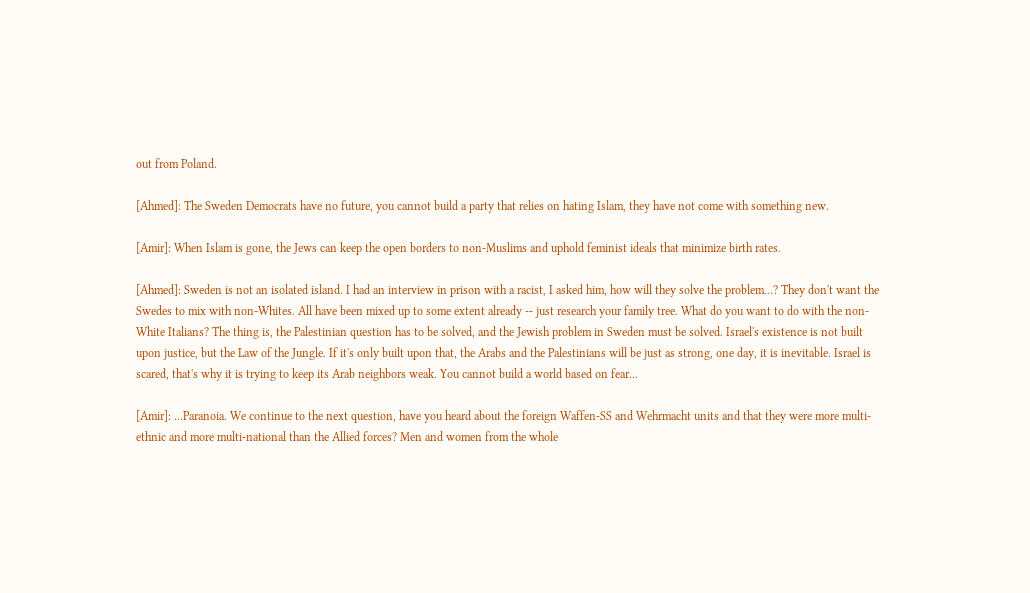out from Poland.

[Ahmed]: The Sweden Democrats have no future, you cannot build a party that relies on hating Islam, they have not come with something new.

[Amir]: When Islam is gone, the Jews can keep the open borders to non-Muslims and uphold feminist ideals that minimize birth rates.

[Ahmed]: Sweden is not an isolated island. I had an interview in prison with a racist, I asked him, how will they solve the problem...? They don't want the Swedes to mix with non-Whites. All have been mixed up to some extent already -- just research your family tree. What do you want to do with the non-White Italians? The thing is, the Palestinian question has to be solved, and the Jewish problem in Sweden must be solved. Israel's existence is not built upon justice, but the Law of the Jungle. If it's only built upon that, the Arabs and the Palestinians will be just as strong, one day, it is inevitable. Israel is scared, that's why it is trying to keep its Arab neighbors weak. You cannot build a world based on fear...

[Amir]: ...Paranoia. We continue to the next question, have you heard about the foreign Waffen-SS and Wehrmacht units and that they were more multi-ethnic and more multi-national than the Allied forces? Men and women from the whole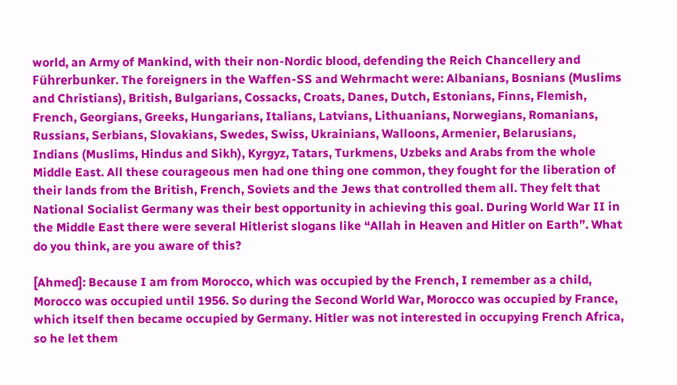world, an Army of Mankind, with their non-Nordic blood, defending the Reich Chancellery and Führerbunker. The foreigners in the Waffen-SS and Wehrmacht were: Albanians, Bosnians (Muslims and Christians), British, Bulgarians, Cossacks, Croats, Danes, Dutch, Estonians, Finns, Flemish, French, Georgians, Greeks, Hungarians, Italians, Latvians, Lithuanians, Norwegians, Romanians, Russians, Serbians, Slovakians, Swedes, Swiss, Ukrainians, Walloons, Armenier, Belarusians, Indians (Muslims, Hindus and Sikh), Kyrgyz, Tatars, Turkmens, Uzbeks and Arabs from the whole Middle East. All these courageous men had one thing one common, they fought for the liberation of their lands from the British, French, Soviets and the Jews that controlled them all. They felt that National Socialist Germany was their best opportunity in achieving this goal. During World War II in the Middle East there were several Hitlerist slogans like “Allah in Heaven and Hitler on Earth”. What do you think, are you aware of this?

[Ahmed]: Because I am from Morocco, which was occupied by the French, I remember as a child, Morocco was occupied until 1956. So during the Second World War, Morocco was occupied by France, which itself then became occupied by Germany. Hitler was not interested in occupying French Africa, so he let them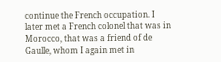continue the French occupation. I later met a French colonel that was in Morocco, that was a friend of de Gaulle, whom I again met in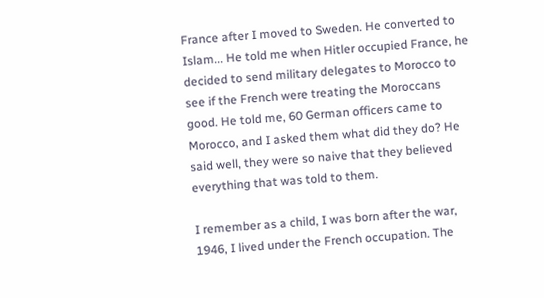France after I moved to Sweden. He converted to Islam... He told me when Hitler occupied France, he decided to send military delegates to Morocco to see if the French were treating the Moroccans good. He told me, 60 German officers came to Morocco, and I asked them what did they do? He said well, they were so naive that they believed everything that was told to them.

I remember as a child, I was born after the war, 1946, I lived under the French occupation. The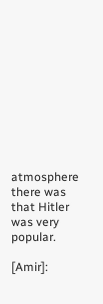atmosphere there was that Hitler was very popular.

[Amir]: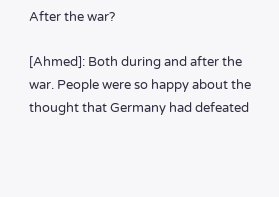After the war?

[Ahmed]: Both during and after the war. People were so happy about the thought that Germany had defeated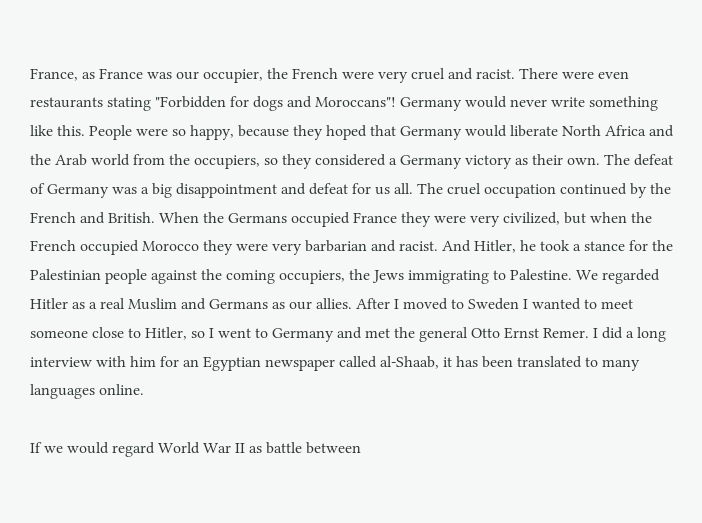France, as France was our occupier, the French were very cruel and racist. There were even restaurants stating "Forbidden for dogs and Moroccans"! Germany would never write something like this. People were so happy, because they hoped that Germany would liberate North Africa and the Arab world from the occupiers, so they considered a Germany victory as their own. The defeat of Germany was a big disappointment and defeat for us all. The cruel occupation continued by the French and British. When the Germans occupied France they were very civilized, but when the French occupied Morocco they were very barbarian and racist. And Hitler, he took a stance for the Palestinian people against the coming occupiers, the Jews immigrating to Palestine. We regarded Hitler as a real Muslim and Germans as our allies. After I moved to Sweden I wanted to meet someone close to Hitler, so I went to Germany and met the general Otto Ernst Remer. I did a long interview with him for an Egyptian newspaper called al-Shaab, it has been translated to many languages online.

If we would regard World War II as battle between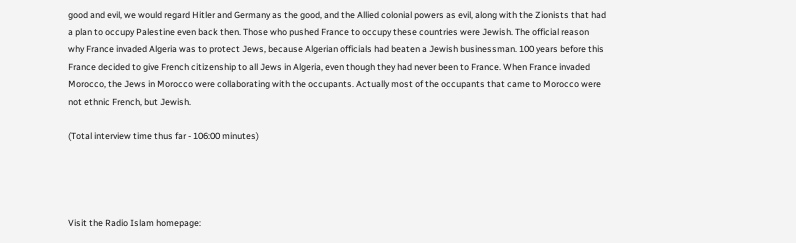good and evil, we would regard Hitler and Germany as the good, and the Allied colonial powers as evil, along with the Zionists that had a plan to occupy Palestine even back then. Those who pushed France to occupy these countries were Jewish. The official reason why France invaded Algeria was to protect Jews, because Algerian officials had beaten a Jewish businessman. 100 years before this France decided to give French citizenship to all Jews in Algeria, even though they had never been to France. When France invaded Morocco, the Jews in Morocco were collaborating with the occupants. Actually most of the occupants that came to Morocco were not ethnic French, but Jewish.

(Total interview time thus far - 106:00 minutes)




Visit the Radio Islam homepage: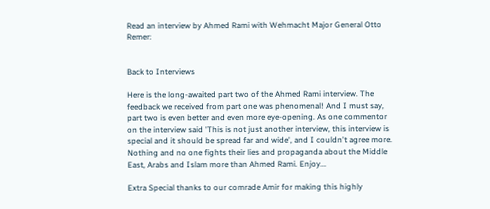Read an interview by Ahmed Rami with Wehmacht Major General Otto Remer:


Back to Interviews

Here is the long-awaited part two of the Ahmed Rami interview. The feedback we received from part one was phenomenal! And I must say, part two is even better and even more eye-opening. As one commentor on the interview said 'This is not just another interview, this interview is special and it should be spread far and wide', and I couldn't agree more. Nothing and no one fights their lies and propaganda about the Middle East, Arabs and Islam more than Ahmed Rami. Enjoy...

Extra Special thanks to our comrade Amir for making this highly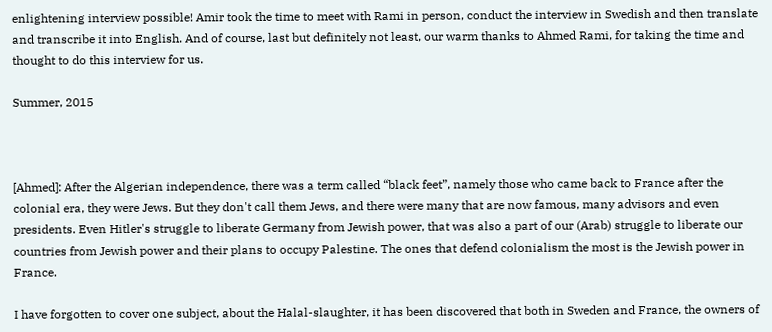enlightening interview possible! Amir took the time to meet with Rami in person, conduct the interview in Swedish and then translate and transcribe it into English. And of course, last but definitely not least, our warm thanks to Ahmed Rami, for taking the time and thought to do this interview for us.

Summer, 2015



[Ahmed]: After the Algerian independence, there was a term called “black feet”, namely those who came back to France after the colonial era, they were Jews. But they don't call them Jews, and there were many that are now famous, many advisors and even presidents. Even Hitler's struggle to liberate Germany from Jewish power, that was also a part of our (Arab) struggle to liberate our countries from Jewish power and their plans to occupy Palestine. The ones that defend colonialism the most is the Jewish power in France.

I have forgotten to cover one subject, about the Halal-slaughter, it has been discovered that both in Sweden and France, the owners of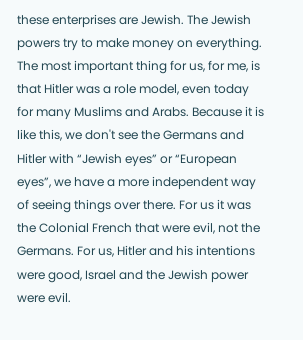these enterprises are Jewish. The Jewish powers try to make money on everything. The most important thing for us, for me, is that Hitler was a role model, even today for many Muslims and Arabs. Because it is like this, we don't see the Germans and Hitler with “Jewish eyes” or “European eyes”, we have a more independent way of seeing things over there. For us it was the Colonial French that were evil, not the Germans. For us, Hitler and his intentions were good, Israel and the Jewish power were evil.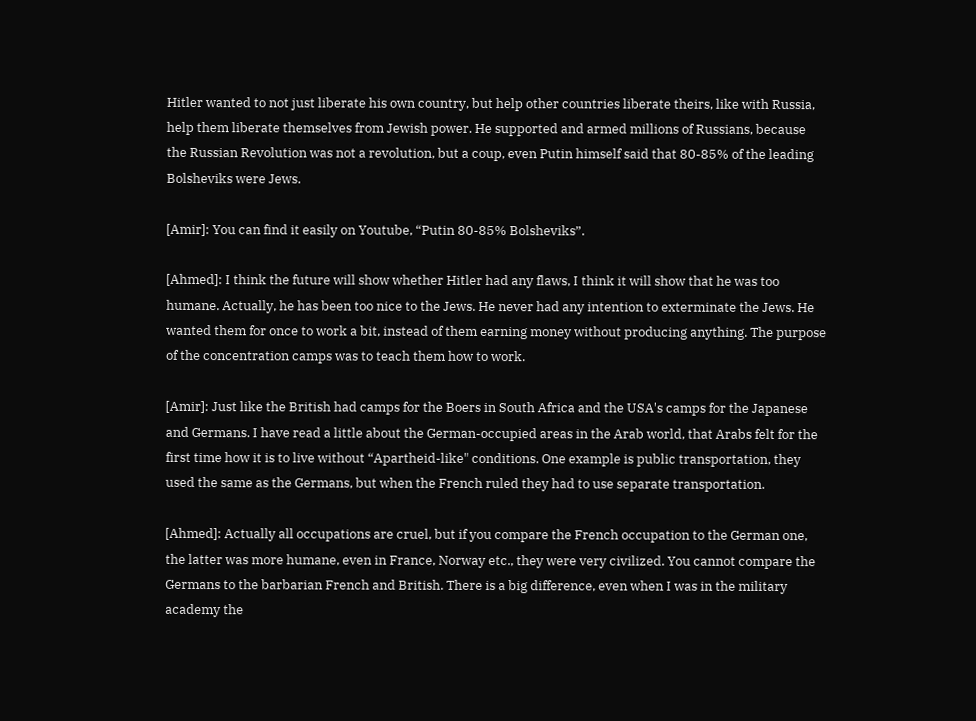Hitler wanted to not just liberate his own country, but help other countries liberate theirs, like with Russia, help them liberate themselves from Jewish power. He supported and armed millions of Russians, because the Russian Revolution was not a revolution, but a coup, even Putin himself said that 80-85% of the leading Bolsheviks were Jews.

[Amir]: You can find it easily on Youtube, “Putin 80-85% Bolsheviks”.

[Ahmed]: I think the future will show whether Hitler had any flaws, I think it will show that he was too humane. Actually, he has been too nice to the Jews. He never had any intention to exterminate the Jews. He wanted them for once to work a bit, instead of them earning money without producing anything. The purpose of the concentration camps was to teach them how to work.

[Amir]: Just like the British had camps for the Boers in South Africa and the USA's camps for the Japanese and Germans. I have read a little about the German-occupied areas in the Arab world, that Arabs felt for the first time how it is to live without “Apartheid-like" conditions. One example is public transportation, they used the same as the Germans, but when the French ruled they had to use separate transportation.

[Ahmed]: Actually all occupations are cruel, but if you compare the French occupation to the German one, the latter was more humane, even in France, Norway etc., they were very civilized. You cannot compare the Germans to the barbarian French and British. There is a big difference, even when I was in the military academy the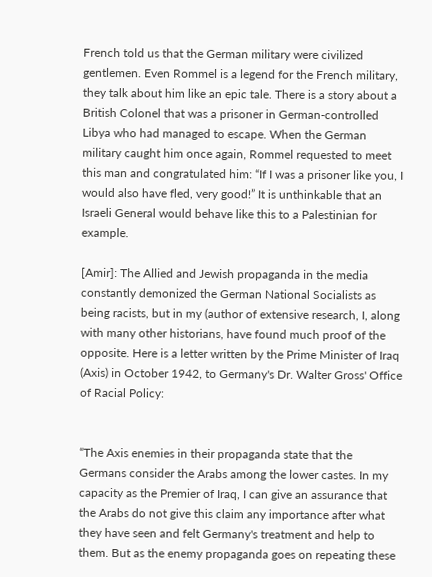French told us that the German military were civilized gentlemen. Even Rommel is a legend for the French military, they talk about him like an epic tale. There is a story about a British Colonel that was a prisoner in German-controlled Libya who had managed to escape. When the German military caught him once again, Rommel requested to meet this man and congratulated him: “If I was a prisoner like you, I would also have fled, very good!” It is unthinkable that an Israeli General would behave like this to a Palestinian for example.

[Amir]: The Allied and Jewish propaganda in the media constantly demonized the German National Socialists as being racists, but in my (author of extensive research, I, along with many other historians, have found much proof of the opposite. Here is a letter written by the Prime Minister of Iraq (Axis) in October 1942, to Germany's Dr. Walter Gross' Office of Racial Policy:


“The Axis enemies in their propaganda state that the Germans consider the Arabs among the lower castes. In my capacity as the Premier of Iraq, I can give an assurance that the Arabs do not give this claim any importance after what they have seen and felt Germany's treatment and help to them. But as the enemy propaganda goes on repeating these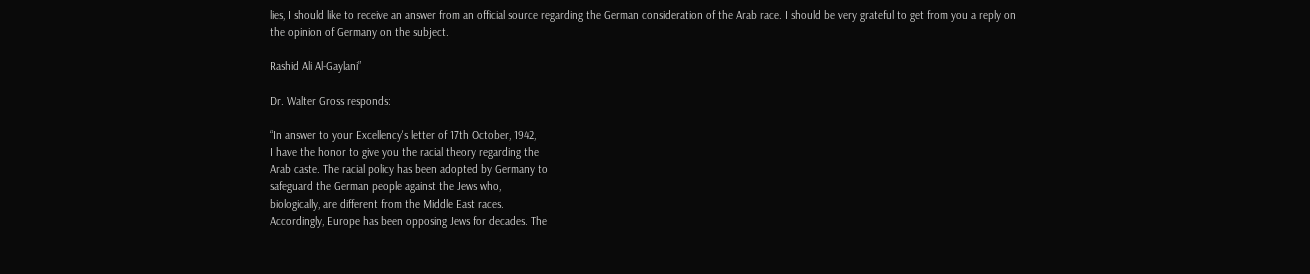lies, I should like to receive an answer from an official source regarding the German consideration of the Arab race. I should be very grateful to get from you a reply on the opinion of Germany on the subject.

Rashid Ali Al-Gaylani”

Dr. Walter Gross responds:

“In answer to your Excellency's letter of 17th October, 1942,
I have the honor to give you the racial theory regarding the
Arab caste. The racial policy has been adopted by Germany to
safeguard the German people against the Jews who,
biologically, are different from the Middle East races.
Accordingly, Europe has been opposing Jews for decades. The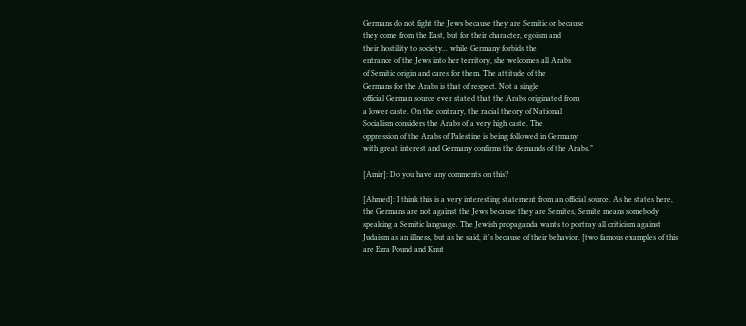Germans do not fight the Jews because they are Semitic or because
they come from the East, but for their character, egoism and
their hostility to society... while Germany forbids the
entrance of the Jews into her territory, she welcomes all Arabs
of Semitic origin and cares for them. The attitude of the
Germans for the Arabs is that of respect. Not a single
official German source ever stated that the Arabs originated from
a lower caste. On the contrary, the racial theory of National
Socialism considers the Arabs of a very high caste. The
oppression of the Arabs of Palestine is being followed in Germany
with great interest and Germany confirms the demands of the Arabs.”

[Amir]: Do you have any comments on this?

[Ahmed]: I think this is a very interesting statement from an official source. As he states here, the Germans are not against the Jews because they are Semites, Semite means somebody speaking a Semitic language. The Jewish propaganda wants to portray all criticism against Judaism as an illness, but as he said, it's because of their behavior. [two famous examples of this are Ezra Pound and Knut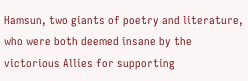Hamsun, two giants of poetry and literature, who were both deemed insane by the victorious Allies for supporting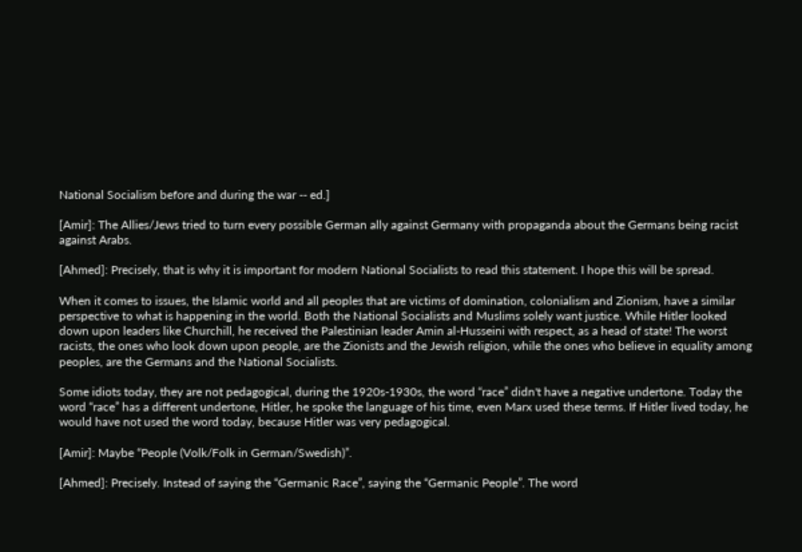National Socialism before and during the war -- ed.]

[Amir]: The Allies/Jews tried to turn every possible German ally against Germany with propaganda about the Germans being racist against Arabs.

[Ahmed]: Precisely, that is why it is important for modern National Socialists to read this statement. I hope this will be spread.

When it comes to issues, the Islamic world and all peoples that are victims of domination, colonialism and Zionism, have a similar perspective to what is happening in the world. Both the National Socialists and Muslims solely want justice. While Hitler looked down upon leaders like Churchill, he received the Palestinian leader Amin al-Husseini with respect, as a head of state! The worst racists, the ones who look down upon people, are the Zionists and the Jewish religion, while the ones who believe in equality among peoples, are the Germans and the National Socialists.

Some idiots today, they are not pedagogical, during the 1920s-1930s, the word “race” didn't have a negative undertone. Today the word “race” has a different undertone, Hitler, he spoke the language of his time, even Marx used these terms. If Hitler lived today, he would have not used the word today, because Hitler was very pedagogical.

[Amir]: Maybe “People (Volk/Folk in German/Swedish)”.

[Ahmed]: Precisely. Instead of saying the “Germanic Race”, saying the “Germanic People”. The word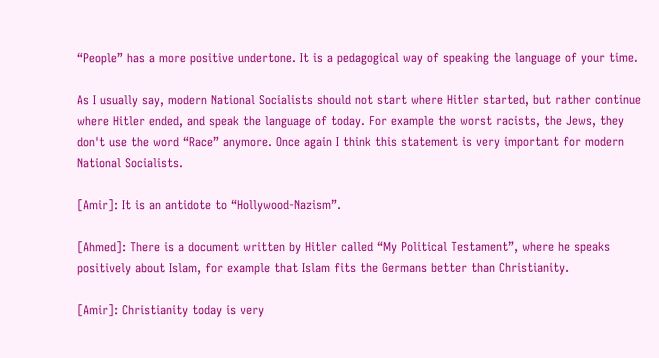“People” has a more positive undertone. It is a pedagogical way of speaking the language of your time.

As I usually say, modern National Socialists should not start where Hitler started, but rather continue where Hitler ended, and speak the language of today. For example the worst racists, the Jews, they don't use the word “Race” anymore. Once again I think this statement is very important for modern National Socialists.

[Amir]: It is an antidote to “Hollywood-Nazism”.

[Ahmed]: There is a document written by Hitler called “My Political Testament”, where he speaks positively about Islam, for example that Islam fits the Germans better than Christianity.

[Amir]: Christianity today is very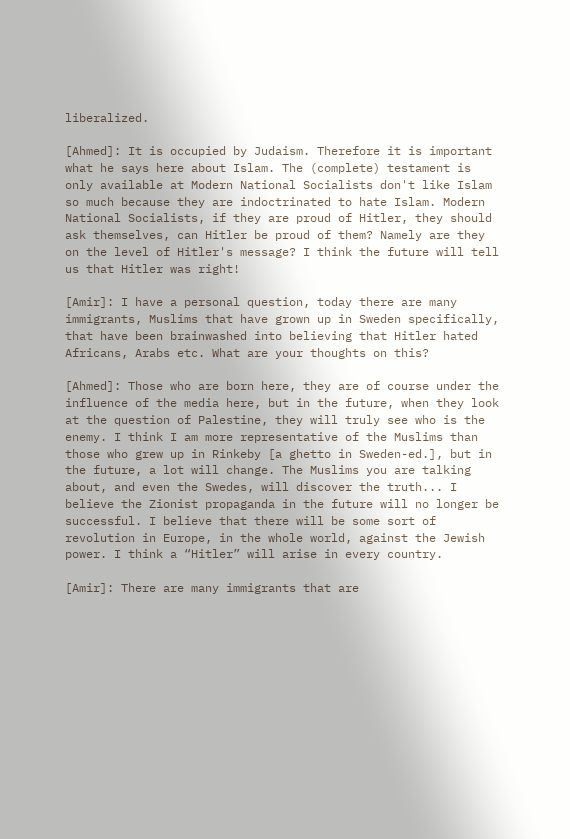liberalized.

[Ahmed]: It is occupied by Judaism. Therefore it is important what he says here about Islam. The (complete) testament is only available at Modern National Socialists don't like Islam so much because they are indoctrinated to hate Islam. Modern National Socialists, if they are proud of Hitler, they should ask themselves, can Hitler be proud of them? Namely are they on the level of Hitler's message? I think the future will tell us that Hitler was right!

[Amir]: I have a personal question, today there are many immigrants, Muslims that have grown up in Sweden specifically, that have been brainwashed into believing that Hitler hated Africans, Arabs etc. What are your thoughts on this?

[Ahmed]: Those who are born here, they are of course under the influence of the media here, but in the future, when they look at the question of Palestine, they will truly see who is the enemy. I think I am more representative of the Muslims than those who grew up in Rinkeby [a ghetto in Sweden-ed.], but in the future, a lot will change. The Muslims you are talking about, and even the Swedes, will discover the truth... I believe the Zionist propaganda in the future will no longer be successful. I believe that there will be some sort of revolution in Europe, in the whole world, against the Jewish power. I think a “Hitler” will arise in every country.

[Amir]: There are many immigrants that are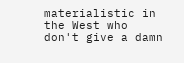materialistic in the West who don't give a damn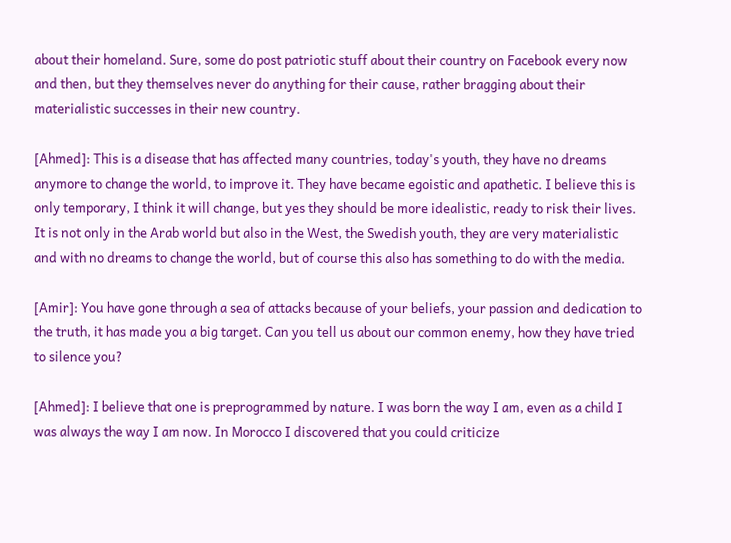about their homeland. Sure, some do post patriotic stuff about their country on Facebook every now and then, but they themselves never do anything for their cause, rather bragging about their materialistic successes in their new country.

[Ahmed]: This is a disease that has affected many countries, today's youth, they have no dreams anymore to change the world, to improve it. They have became egoistic and apathetic. I believe this is only temporary, I think it will change, but yes they should be more idealistic, ready to risk their lives. It is not only in the Arab world but also in the West, the Swedish youth, they are very materialistic and with no dreams to change the world, but of course this also has something to do with the media.

[Amir]: You have gone through a sea of attacks because of your beliefs, your passion and dedication to the truth, it has made you a big target. Can you tell us about our common enemy, how they have tried to silence you?

[Ahmed]: I believe that one is preprogrammed by nature. I was born the way I am, even as a child I was always the way I am now. In Morocco I discovered that you could criticize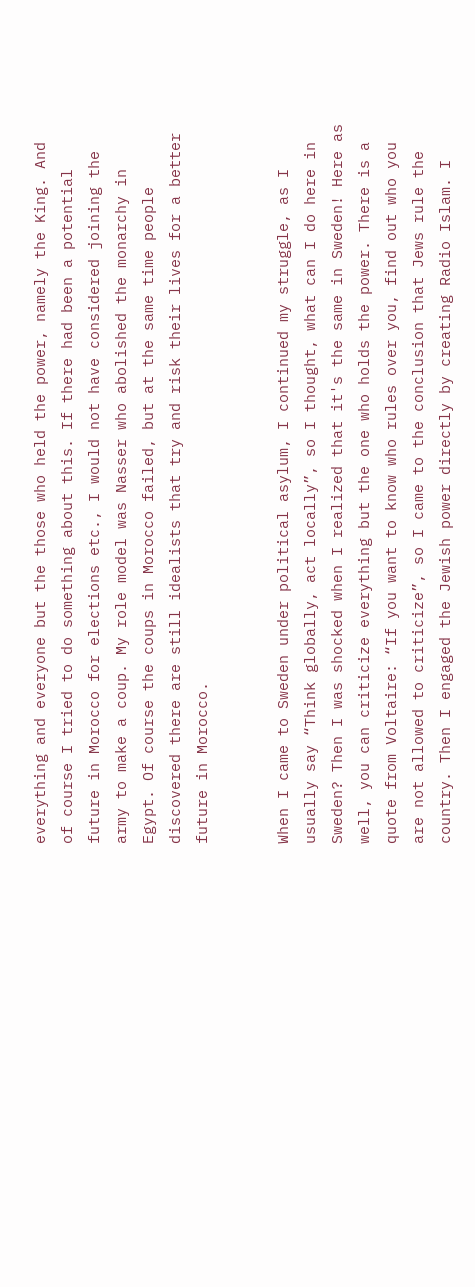everything and everyone but the those who held the power, namely the King. And of course I tried to do something about this. If there had been a potential future in Morocco for elections etc., I would not have considered joining the army to make a coup. My role model was Nasser who abolished the monarchy in Egypt. Of course the coups in Morocco failed, but at the same time people discovered there are still idealists that try and risk their lives for a better future in Morocco.


When I came to Sweden under political asylum, I continued my struggle, as I usually say “Think globally, act locally”, so I thought, what can I do here in Sweden? Then I was shocked when I realized that it's the same in Sweden! Here as well, you can criticize everything but the one who holds the power. There is a quote from Voltaire: “If you want to know who rules over you, find out who you are not allowed to criticize”, so I came to the conclusion that Jews rule the country. Then I engaged the Jewish power directly by creating Radio Islam. I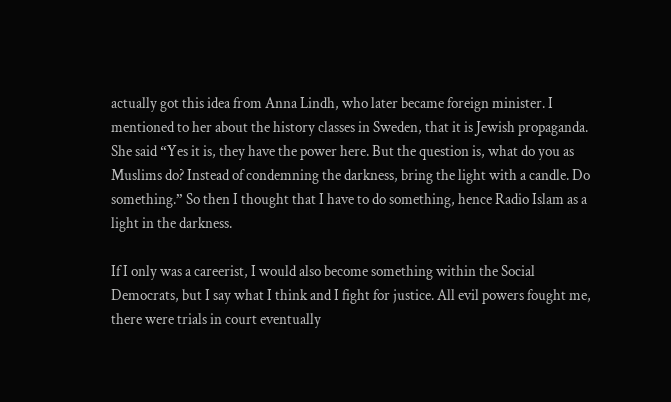actually got this idea from Anna Lindh, who later became foreign minister. I mentioned to her about the history classes in Sweden, that it is Jewish propaganda. She said “Yes it is, they have the power here. But the question is, what do you as Muslims do? Instead of condemning the darkness, bring the light with a candle. Do something.” So then I thought that I have to do something, hence Radio Islam as a light in the darkness.

If I only was a careerist, I would also become something within the Social Democrats, but I say what I think and I fight for justice. All evil powers fought me, there were trials in court eventually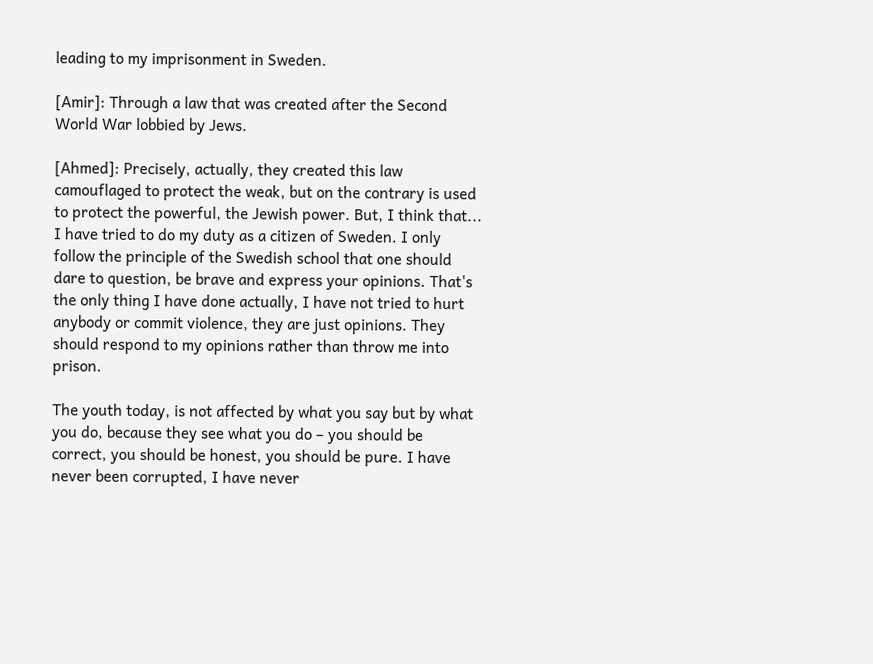leading to my imprisonment in Sweden.

[Amir]: Through a law that was created after the Second World War lobbied by Jews.

[Ahmed]: Precisely, actually, they created this law camouflaged to protect the weak, but on the contrary is used to protect the powerful, the Jewish power. But, I think that... I have tried to do my duty as a citizen of Sweden. I only follow the principle of the Swedish school that one should dare to question, be brave and express your opinions. That's the only thing I have done actually, I have not tried to hurt anybody or commit violence, they are just opinions. They should respond to my opinions rather than throw me into prison.

The youth today, is not affected by what you say but by what you do, because they see what you do – you should be correct, you should be honest, you should be pure. I have never been corrupted, I have never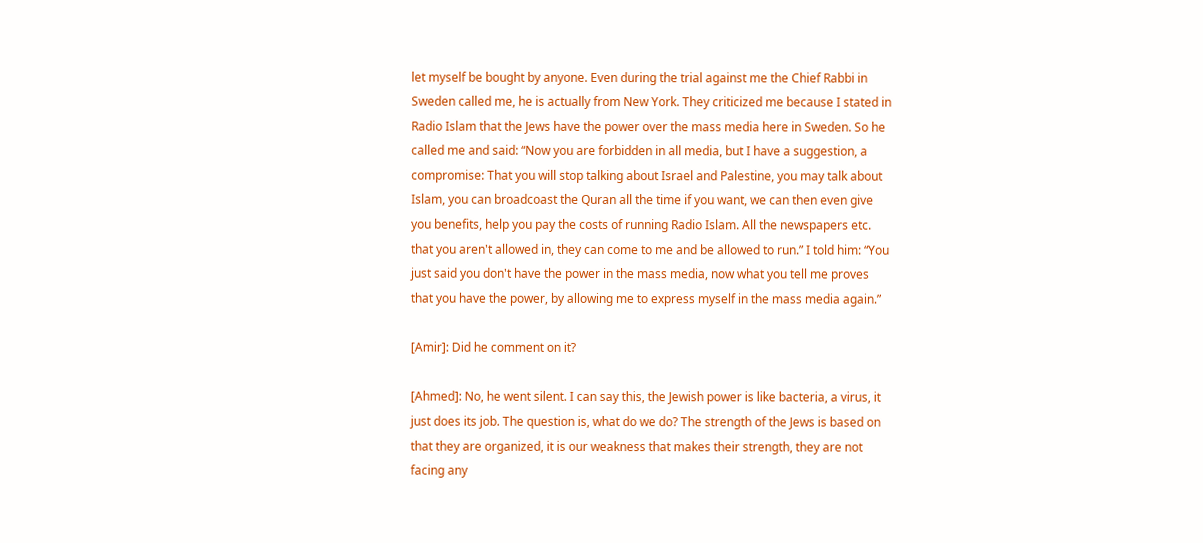let myself be bought by anyone. Even during the trial against me the Chief Rabbi in Sweden called me, he is actually from New York. They criticized me because I stated in Radio Islam that the Jews have the power over the mass media here in Sweden. So he called me and said: “Now you are forbidden in all media, but I have a suggestion, a compromise: That you will stop talking about Israel and Palestine, you may talk about Islam, you can broadcoast the Quran all the time if you want, we can then even give you benefits, help you pay the costs of running Radio Islam. All the newspapers etc. that you aren't allowed in, they can come to me and be allowed to run.” I told him: “You just said you don't have the power in the mass media, now what you tell me proves that you have the power, by allowing me to express myself in the mass media again.”

[Amir]: Did he comment on it?

[Ahmed]: No, he went silent. I can say this, the Jewish power is like bacteria, a virus, it just does its job. The question is, what do we do? The strength of the Jews is based on that they are organized, it is our weakness that makes their strength, they are not facing any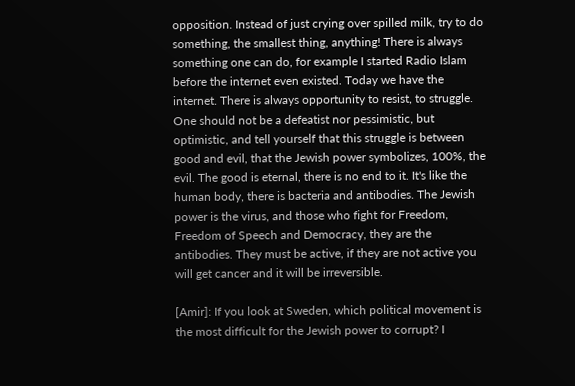opposition. Instead of just crying over spilled milk, try to do something, the smallest thing, anything! There is always something one can do, for example I started Radio Islam before the internet even existed. Today we have the internet. There is always opportunity to resist, to struggle. One should not be a defeatist nor pessimistic, but optimistic, and tell yourself that this struggle is between good and evil, that the Jewish power symbolizes, 100%, the evil. The good is eternal, there is no end to it. It's like the human body, there is bacteria and antibodies. The Jewish power is the virus, and those who fight for Freedom, Freedom of Speech and Democracy, they are the antibodies. They must be active, if they are not active you will get cancer and it will be irreversible.

[Amir]: If you look at Sweden, which political movement is the most difficult for the Jewish power to corrupt? I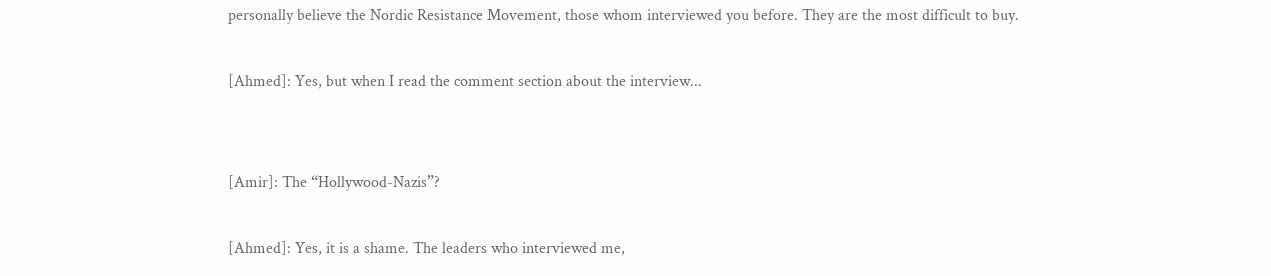personally believe the Nordic Resistance Movement, those whom interviewed you before. They are the most difficult to buy.

[Ahmed]: Yes, but when I read the comment section about the interview...


[Amir]: The “Hollywood-Nazis”?

[Ahmed]: Yes, it is a shame. The leaders who interviewed me,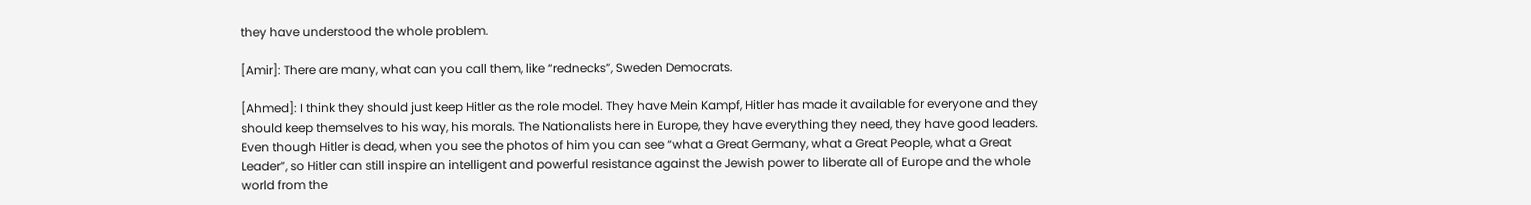they have understood the whole problem.

[Amir]: There are many, what can you call them, like “rednecks”, Sweden Democrats.

[Ahmed]: I think they should just keep Hitler as the role model. They have Mein Kampf, Hitler has made it available for everyone and they should keep themselves to his way, his morals. The Nationalists here in Europe, they have everything they need, they have good leaders. Even though Hitler is dead, when you see the photos of him you can see “what a Great Germany, what a Great People, what a Great Leader”, so Hitler can still inspire an intelligent and powerful resistance against the Jewish power to liberate all of Europe and the whole world from the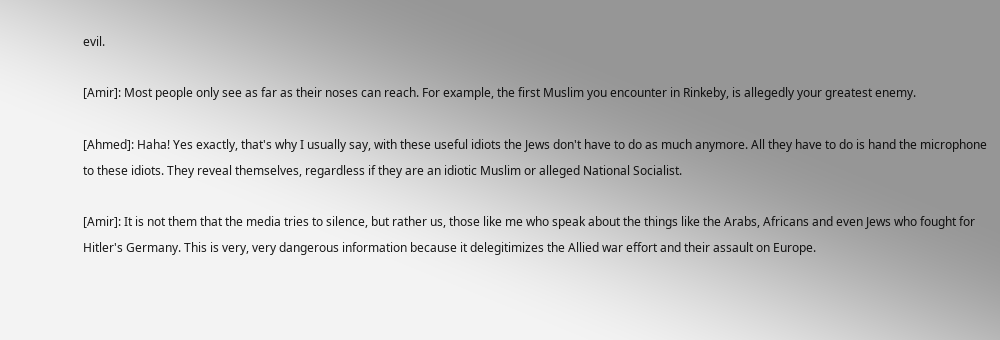evil.

[Amir]: Most people only see as far as their noses can reach. For example, the first Muslim you encounter in Rinkeby, is allegedly your greatest enemy.

[Ahmed]: Haha! Yes exactly, that's why I usually say, with these useful idiots the Jews don't have to do as much anymore. All they have to do is hand the microphone to these idiots. They reveal themselves, regardless if they are an idiotic Muslim or alleged National Socialist.

[Amir]: It is not them that the media tries to silence, but rather us, those like me who speak about the things like the Arabs, Africans and even Jews who fought for Hitler's Germany. This is very, very dangerous information because it delegitimizes the Allied war effort and their assault on Europe.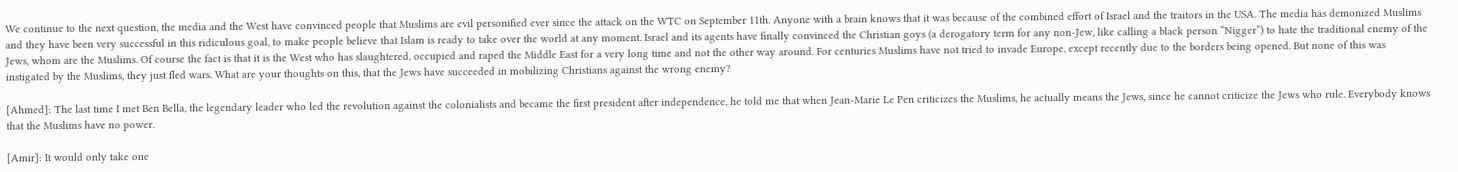We continue to the next question, the media and the West have convinced people that Muslims are evil personified ever since the attack on the WTC on September 11th. Anyone with a brain knows that it was because of the combined effort of Israel and the traitors in the USA. The media has demonized Muslims and they have been very successful in this ridiculous goal, to make people believe that Islam is ready to take over the world at any moment. Israel and its agents have finally convinced the Christian goys (a derogatory term for any non-Jew, like calling a black person “Nigger”) to hate the traditional enemy of the Jews, whom are the Muslims. Of course the fact is that it is the West who has slaughtered, occupied and raped the Middle East for a very long time and not the other way around. For centuries Muslims have not tried to invade Europe, except recently due to the borders being opened. But none of this was instigated by the Muslims, they just fled wars. What are your thoughts on this, that the Jews have succeeded in mobilizing Christians against the wrong enemy?

[Ahmed]: The last time I met Ben Bella, the legendary leader who led the revolution against the colonialists and became the first president after independence, he told me that when Jean-Marie Le Pen criticizes the Muslims, he actually means the Jews, since he cannot criticize the Jews who rule. Everybody knows that the Muslims have no power.

[Amir]: It would only take one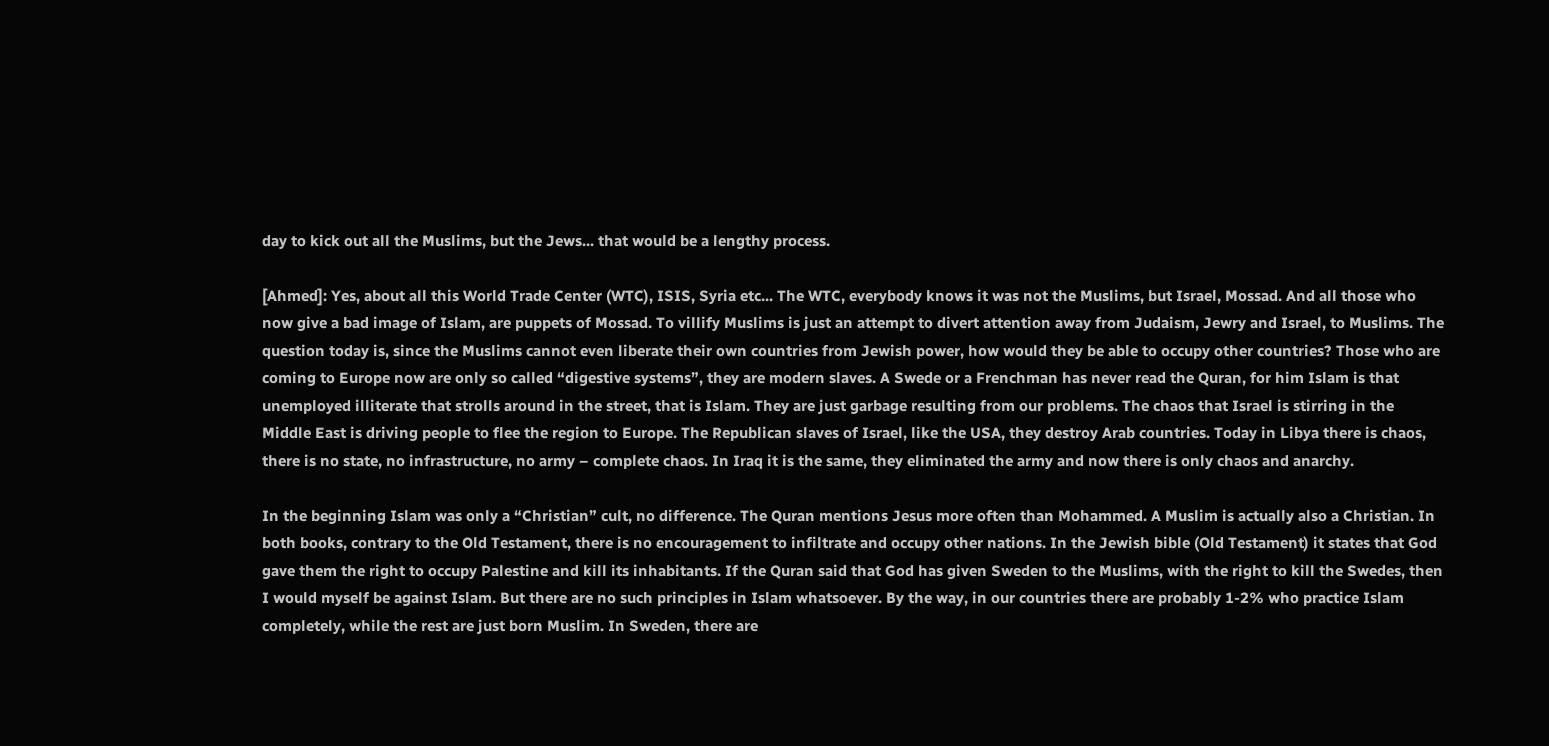day to kick out all the Muslims, but the Jews... that would be a lengthy process.

[Ahmed]: Yes, about all this World Trade Center (WTC), ISIS, Syria etc... The WTC, everybody knows it was not the Muslims, but Israel, Mossad. And all those who now give a bad image of Islam, are puppets of Mossad. To villify Muslims is just an attempt to divert attention away from Judaism, Jewry and Israel, to Muslims. The question today is, since the Muslims cannot even liberate their own countries from Jewish power, how would they be able to occupy other countries? Those who are coming to Europe now are only so called “digestive systems”, they are modern slaves. A Swede or a Frenchman has never read the Quran, for him Islam is that unemployed illiterate that strolls around in the street, that is Islam. They are just garbage resulting from our problems. The chaos that Israel is stirring in the Middle East is driving people to flee the region to Europe. The Republican slaves of Israel, like the USA, they destroy Arab countries. Today in Libya there is chaos, there is no state, no infrastructure, no army – complete chaos. In Iraq it is the same, they eliminated the army and now there is only chaos and anarchy.

In the beginning Islam was only a “Christian” cult, no difference. The Quran mentions Jesus more often than Mohammed. A Muslim is actually also a Christian. In both books, contrary to the Old Testament, there is no encouragement to infiltrate and occupy other nations. In the Jewish bible (Old Testament) it states that God gave them the right to occupy Palestine and kill its inhabitants. If the Quran said that God has given Sweden to the Muslims, with the right to kill the Swedes, then I would myself be against Islam. But there are no such principles in Islam whatsoever. By the way, in our countries there are probably 1-2% who practice Islam completely, while the rest are just born Muslim. In Sweden, there are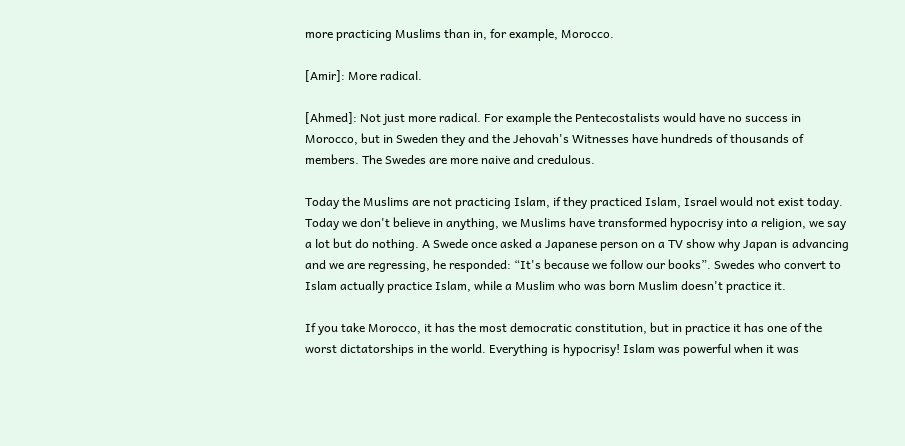more practicing Muslims than in, for example, Morocco.

[Amir]: More radical.

[Ahmed]: Not just more radical. For example the Pentecostalists would have no success in Morocco, but in Sweden they and the Jehovah's Witnesses have hundreds of thousands of members. The Swedes are more naive and credulous.

Today the Muslims are not practicing Islam, if they practiced Islam, Israel would not exist today. Today we don't believe in anything, we Muslims have transformed hypocrisy into a religion, we say a lot but do nothing. A Swede once asked a Japanese person on a TV show why Japan is advancing and we are regressing, he responded: “It's because we follow our books”. Swedes who convert to Islam actually practice Islam, while a Muslim who was born Muslim doesn't practice it.

If you take Morocco, it has the most democratic constitution, but in practice it has one of the worst dictatorships in the world. Everything is hypocrisy! Islam was powerful when it was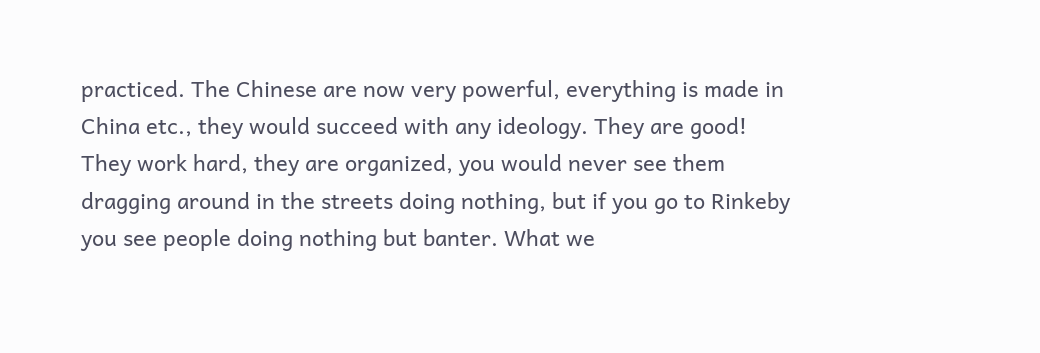practiced. The Chinese are now very powerful, everything is made in China etc., they would succeed with any ideology. They are good! They work hard, they are organized, you would never see them dragging around in the streets doing nothing, but if you go to Rinkeby you see people doing nothing but banter. What we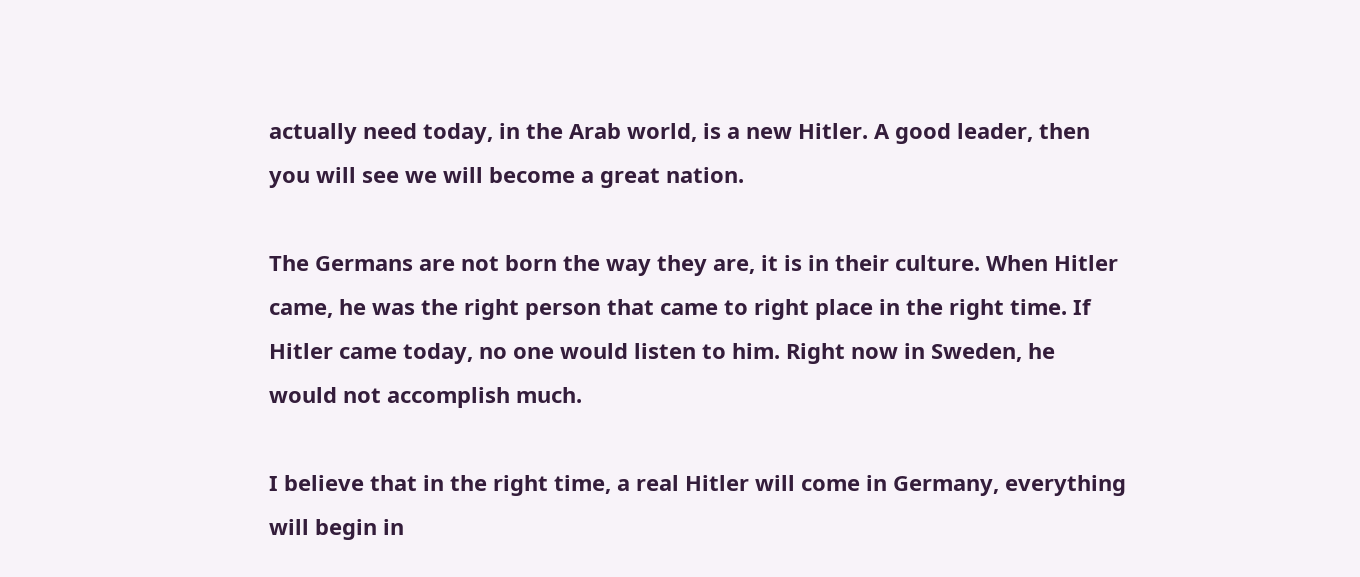actually need today, in the Arab world, is a new Hitler. A good leader, then you will see we will become a great nation.

The Germans are not born the way they are, it is in their culture. When Hitler came, he was the right person that came to right place in the right time. If Hitler came today, no one would listen to him. Right now in Sweden, he would not accomplish much.

I believe that in the right time, a real Hitler will come in Germany, everything will begin in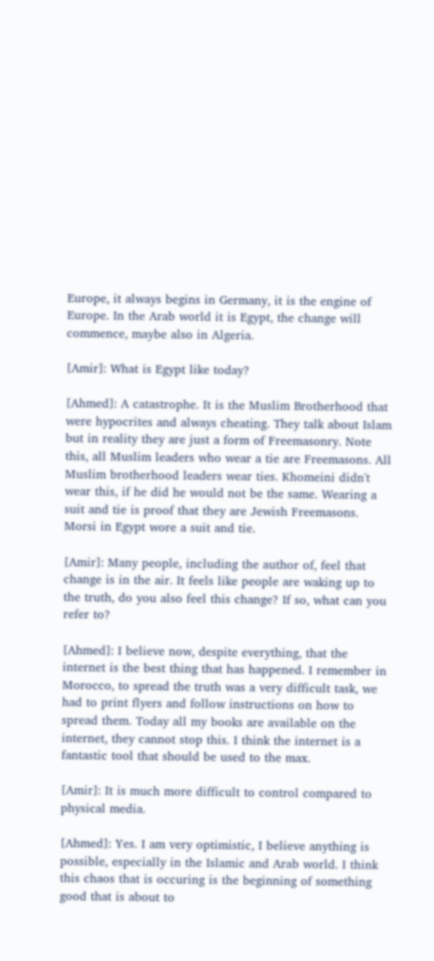Europe, it always begins in Germany, it is the engine of Europe. In the Arab world it is Egypt, the change will commence, maybe also in Algeria.

[Amir]: What is Egypt like today?

[Ahmed]: A catastrophe. It is the Muslim Brotherhood that were hypocrites and always cheating. They talk about Islam but in reality they are just a form of Freemasonry. Note this, all Muslim leaders who wear a tie are Freemasons. All Muslim brotherhood leaders wear ties. Khomeini didn't wear this, if he did he would not be the same. Wearing a suit and tie is proof that they are Jewish Freemasons. Morsi in Egypt wore a suit and tie.

[Amir]: Many people, including the author of, feel that change is in the air. It feels like people are waking up to the truth, do you also feel this change? If so, what can you refer to?

[Ahmed]: I believe now, despite everything, that the internet is the best thing that has happened. I remember in Morocco, to spread the truth was a very difficult task, we had to print flyers and follow instructions on how to spread them. Today all my books are available on the internet, they cannot stop this. I think the internet is a fantastic tool that should be used to the max.

[Amir]: It is much more difficult to control compared to physical media.

[Ahmed]: Yes. I am very optimistic, I believe anything is possible, especially in the Islamic and Arab world. I think this chaos that is occuring is the beginning of something good that is about to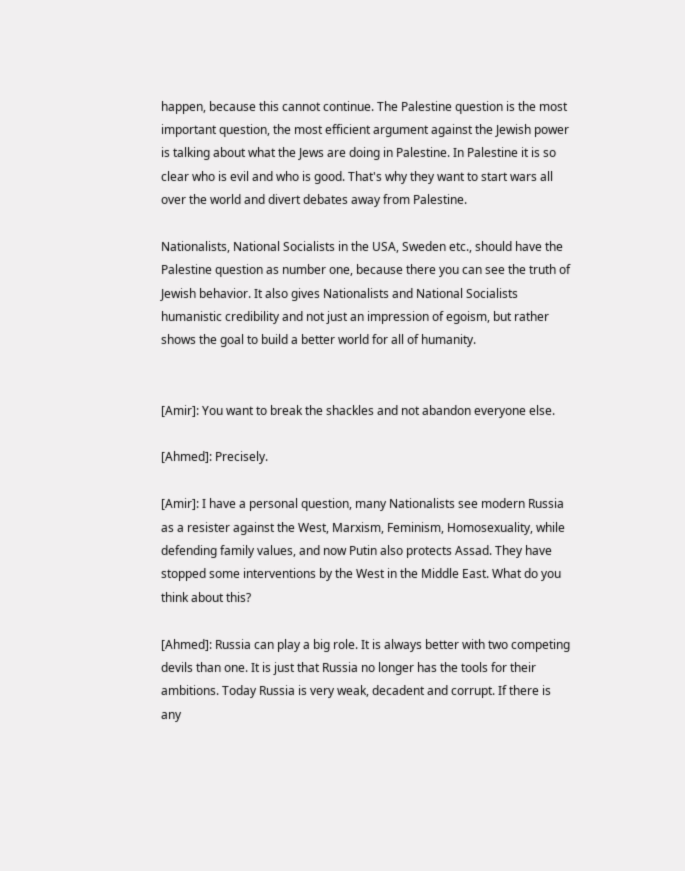happen, because this cannot continue. The Palestine question is the most important question, the most efficient argument against the Jewish power is talking about what the Jews are doing in Palestine. In Palestine it is so clear who is evil and who is good. That's why they want to start wars all over the world and divert debates away from Palestine.

Nationalists, National Socialists in the USA, Sweden etc., should have the Palestine question as number one, because there you can see the truth of Jewish behavior. It also gives Nationalists and National Socialists humanistic credibility and not just an impression of egoism, but rather shows the goal to build a better world for all of humanity.


[Amir]: You want to break the shackles and not abandon everyone else.

[Ahmed]: Precisely.

[Amir]: I have a personal question, many Nationalists see modern Russia as a resister against the West, Marxism, Feminism, Homosexuality, while defending family values, and now Putin also protects Assad. They have stopped some interventions by the West in the Middle East. What do you think about this?

[Ahmed]: Russia can play a big role. It is always better with two competing devils than one. It is just that Russia no longer has the tools for their ambitions. Today Russia is very weak, decadent and corrupt. If there is any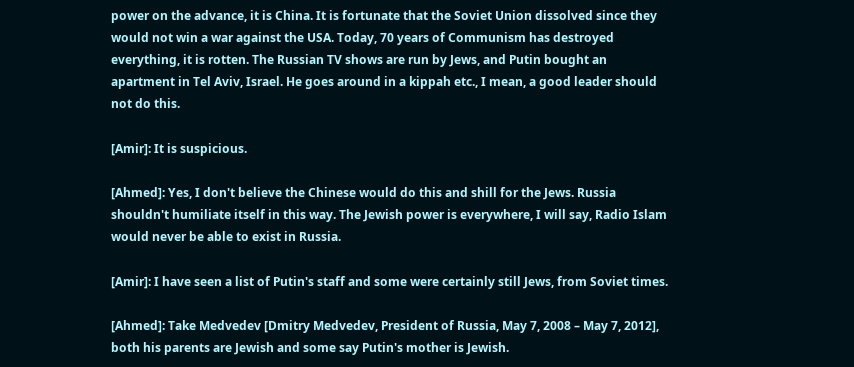power on the advance, it is China. It is fortunate that the Soviet Union dissolved since they would not win a war against the USA. Today, 70 years of Communism has destroyed everything, it is rotten. The Russian TV shows are run by Jews, and Putin bought an apartment in Tel Aviv, Israel. He goes around in a kippah etc., I mean, a good leader should not do this.

[Amir]: It is suspicious.

[Ahmed]: Yes, I don't believe the Chinese would do this and shill for the Jews. Russia shouldn't humiliate itself in this way. The Jewish power is everywhere, I will say, Radio Islam would never be able to exist in Russia.

[Amir]: I have seen a list of Putin's staff and some were certainly still Jews, from Soviet times.

[Ahmed]: Take Medvedev [Dmitry Medvedev, President of Russia, May 7, 2008 – May 7, 2012], both his parents are Jewish and some say Putin's mother is Jewish.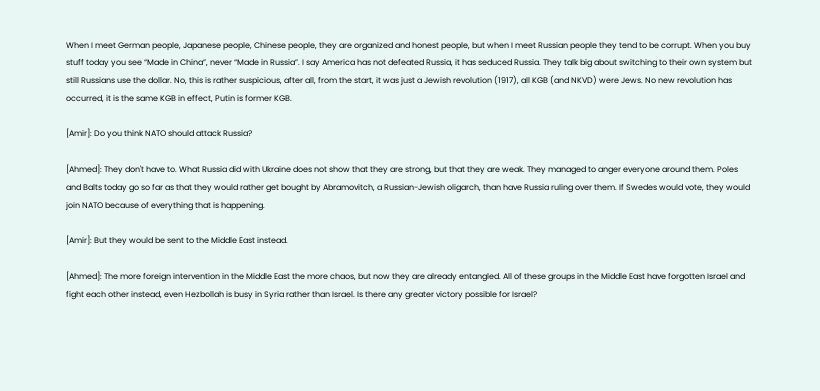When I meet German people, Japanese people, Chinese people, they are organized and honest people, but when I meet Russian people they tend to be corrupt. When you buy stuff today you see “Made in China”, never “Made in Russia”. I say America has not defeated Russia, it has seduced Russia. They talk big about switching to their own system but still Russians use the dollar. No, this is rather suspicious, after all, from the start, it was just a Jewish revolution (1917), all KGB (and NKVD) were Jews. No new revolution has occurred, it is the same KGB in effect, Putin is former KGB.

[Amir]: Do you think NATO should attack Russia?

[Ahmed]: They don't have to. What Russia did with Ukraine does not show that they are strong, but that they are weak. They managed to anger everyone around them. Poles and Balts today go so far as that they would rather get bought by Abramovitch, a Russian-Jewish oligarch, than have Russia ruling over them. If Swedes would vote, they would join NATO because of everything that is happening.

[Amir]: But they would be sent to the Middle East instead.

[Ahmed]: The more foreign intervention in the Middle East the more chaos, but now they are already entangled. All of these groups in the Middle East have forgotten Israel and fight each other instead, even Hezbollah is busy in Syria rather than Israel. Is there any greater victory possible for Israel?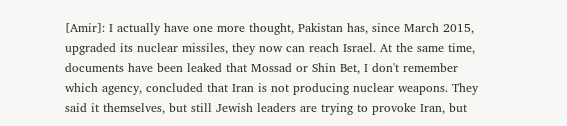[Amir]: I actually have one more thought, Pakistan has, since March 2015, upgraded its nuclear missiles, they now can reach Israel. At the same time, documents have been leaked that Mossad or Shin Bet, I don't remember which agency, concluded that Iran is not producing nuclear weapons. They said it themselves, but still Jewish leaders are trying to provoke Iran, but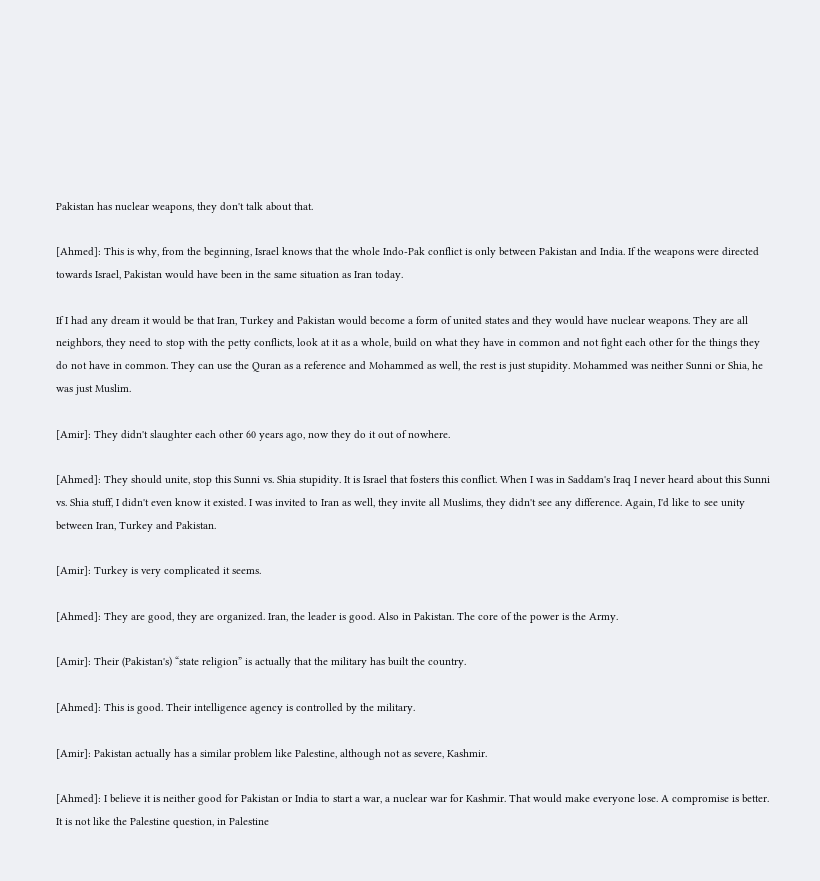Pakistan has nuclear weapons, they don't talk about that.

[Ahmed]: This is why, from the beginning, Israel knows that the whole Indo-Pak conflict is only between Pakistan and India. If the weapons were directed towards Israel, Pakistan would have been in the same situation as Iran today.

If I had any dream it would be that Iran, Turkey and Pakistan would become a form of united states and they would have nuclear weapons. They are all neighbors, they need to stop with the petty conflicts, look at it as a whole, build on what they have in common and not fight each other for the things they do not have in common. They can use the Quran as a reference and Mohammed as well, the rest is just stupidity. Mohammed was neither Sunni or Shia, he was just Muslim.

[Amir]: They didn't slaughter each other 60 years ago, now they do it out of nowhere.

[Ahmed]: They should unite, stop this Sunni vs. Shia stupidity. It is Israel that fosters this conflict. When I was in Saddam's Iraq I never heard about this Sunni vs. Shia stuff, I didn't even know it existed. I was invited to Iran as well, they invite all Muslims, they didn't see any difference. Again, I'd like to see unity between Iran, Turkey and Pakistan.

[Amir]: Turkey is very complicated it seems.

[Ahmed]: They are good, they are organized. Iran, the leader is good. Also in Pakistan. The core of the power is the Army.

[Amir]: Their (Pakistan's) “state religion” is actually that the military has built the country.

[Ahmed]: This is good. Their intelligence agency is controlled by the military.

[Amir]: Pakistan actually has a similar problem like Palestine, although not as severe, Kashmir.

[Ahmed]: I believe it is neither good for Pakistan or India to start a war, a nuclear war for Kashmir. That would make everyone lose. A compromise is better. It is not like the Palestine question, in Palestine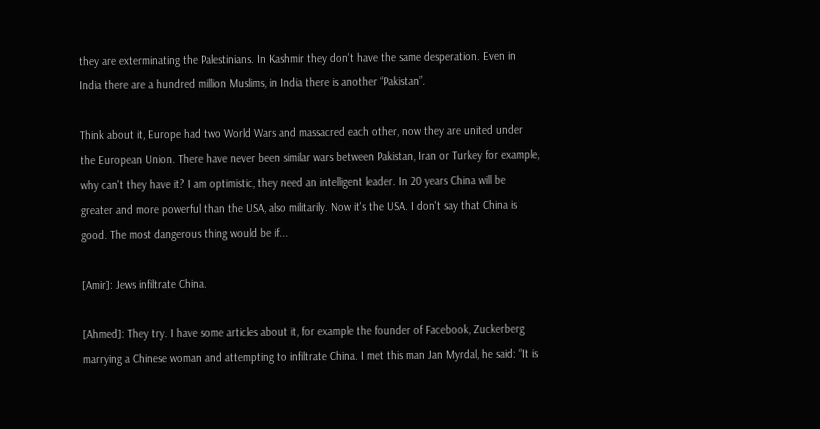they are exterminating the Palestinians. In Kashmir they don't have the same desperation. Even in India there are a hundred million Muslims, in India there is another “Pakistan”.

Think about it, Europe had two World Wars and massacred each other, now they are united under the European Union. There have never been similar wars between Pakistan, Iran or Turkey for example, why can't they have it? I am optimistic, they need an intelligent leader. In 20 years China will be greater and more powerful than the USA, also militarily. Now it's the USA. I don't say that China is good. The most dangerous thing would be if...

[Amir]: Jews infiltrate China.

[Ahmed]: They try. I have some articles about it, for example the founder of Facebook, Zuckerberg marrying a Chinese woman and attempting to infiltrate China. I met this man Jan Myrdal, he said: “It is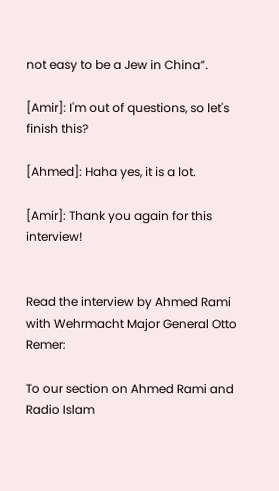not easy to be a Jew in China”.

[Amir]: I'm out of questions, so let's finish this?

[Ahmed]: Haha yes, it is a lot.

[Amir]: Thank you again for this interview!


Read the interview by Ahmed Rami with Wehrmacht Major General Otto Remer:

To our section on Ahmed Rami and Radio Islam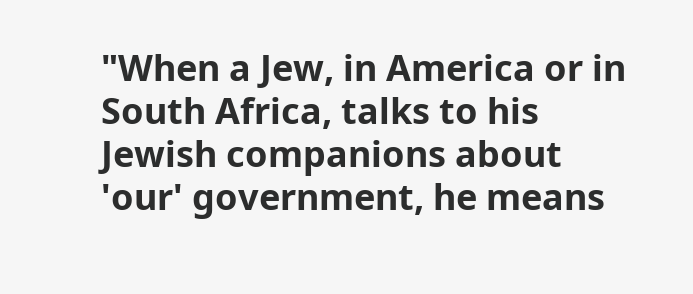"When a Jew, in America or in South Africa, talks to his Jewish companions about 'our' government, he means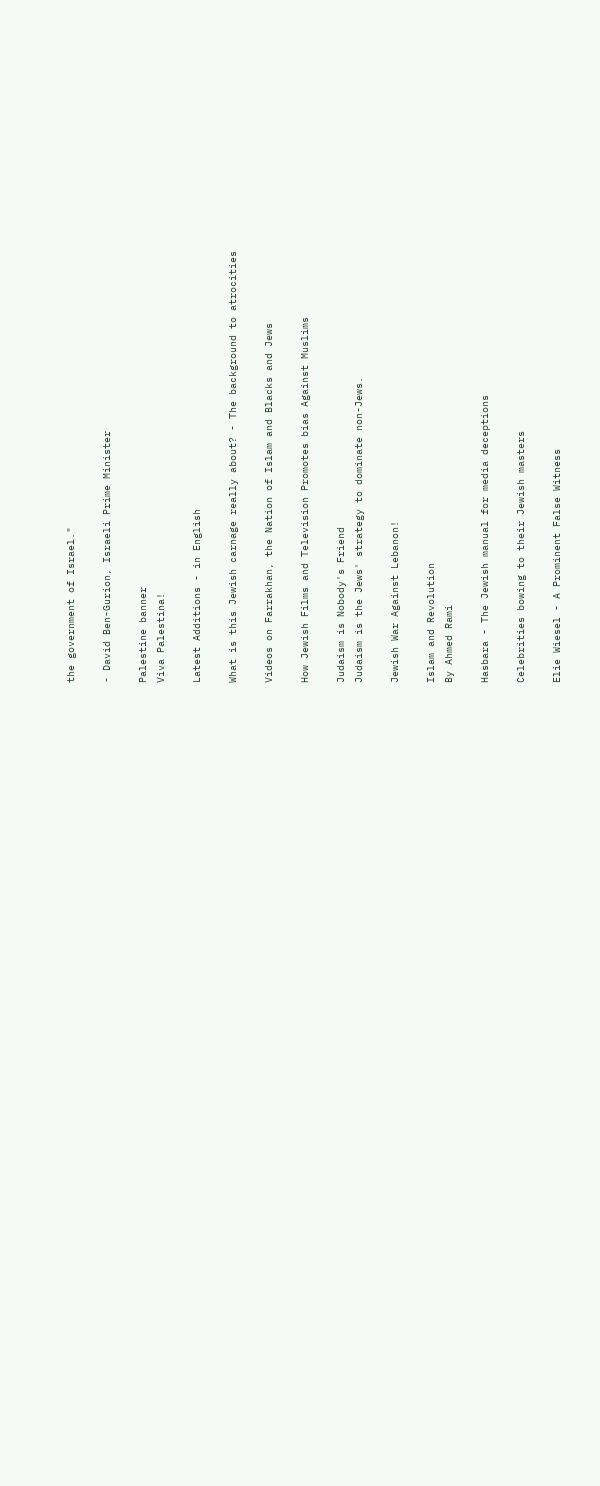the government of Israel."

- David Ben-Gurion, Israeli Prime Minister

Palestine banner
Viva Palestina!

Latest Additions - in English

What is this Jewish carnage really about? - The background to atrocities

Videos on Farrakhan, the Nation of Islam and Blacks and Jews

How Jewish Films and Television Promotes bias Against Muslims

Judaism is Nobody's Friend
Judaism is the Jews' strategy to dominate non-Jews.

Jewish War Against Lebanon!

Islam and Revolution
By Ahmed Rami

Hasbara - The Jewish manual for media deceptions

Celebrities bowing to their Jewish masters

Elie Wiesel - A Prominent False Witness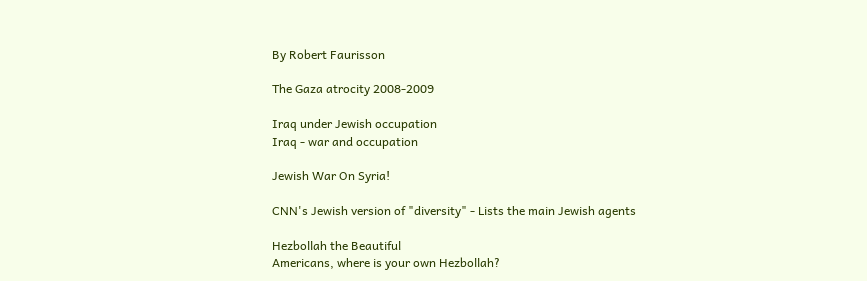By Robert Faurisson

The Gaza atrocity 2008-2009

Iraq under Jewish occupation
Iraq - war and occupation

Jewish War On Syria!

CNN's Jewish version of "diversity" - Lists the main Jewish agents

Hezbollah the Beautiful
Americans, where is your own Hezbollah?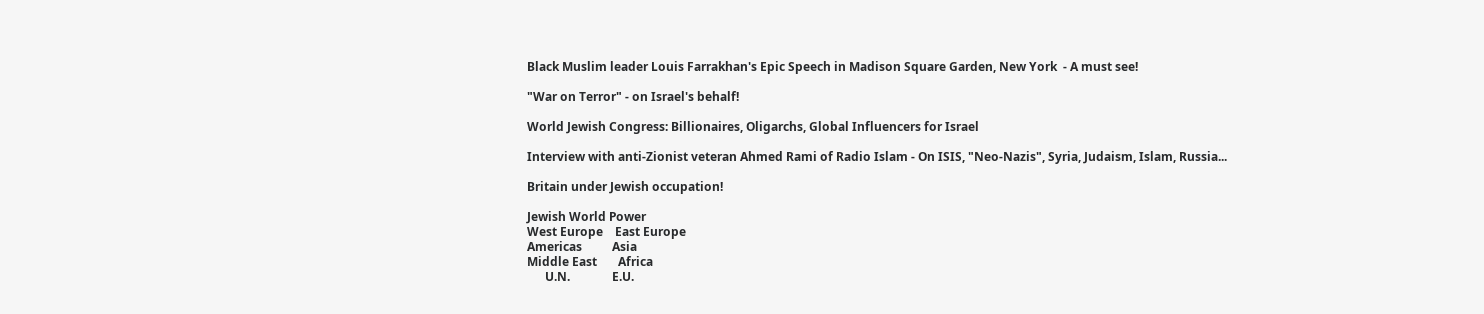Black Muslim leader Louis Farrakhan's Epic Speech in Madison Square Garden, New York  - A must see!

"War on Terror" - on Israel's behalf!

World Jewish Congress: Billionaires, Oligarchs, Global Influencers for Israel

Interview with anti-Zionist veteran Ahmed Rami of Radio Islam - On ISIS, "Neo-Nazis", Syria, Judaism, Islam, Russia...

Britain under Jewish occupation!

Jewish World Power
West Europe    East Europe
Americas          Asia
Middle East       Africa
      U.N.              E.U.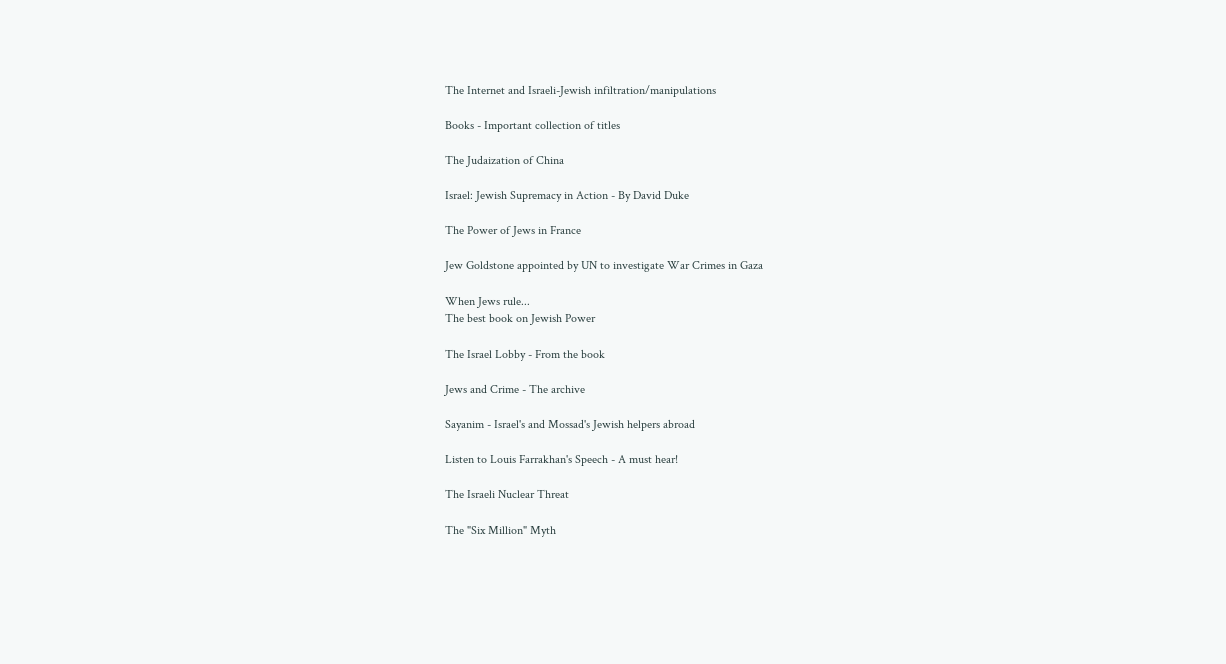The Internet and Israeli-Jewish infiltration/manipulations

Books - Important collection of titles

The Judaization of China

Israel: Jewish Supremacy in Action - By David Duke

The Power of Jews in France

Jew Goldstone appointed by UN to investigate War Crimes in Gaza

When Jews rule...
The best book on Jewish Power

The Israel Lobby - From the book

Jews and Crime - The archive

Sayanim - Israel's and Mossad's Jewish helpers abroad

Listen to Louis Farrakhan's Speech - A must hear!

The Israeli Nuclear Threat

The "Six Million" Myth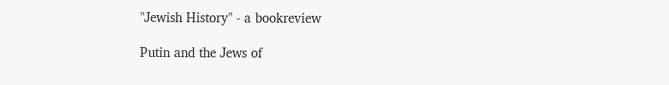"Jewish History" - a bookreview

Putin and the Jews of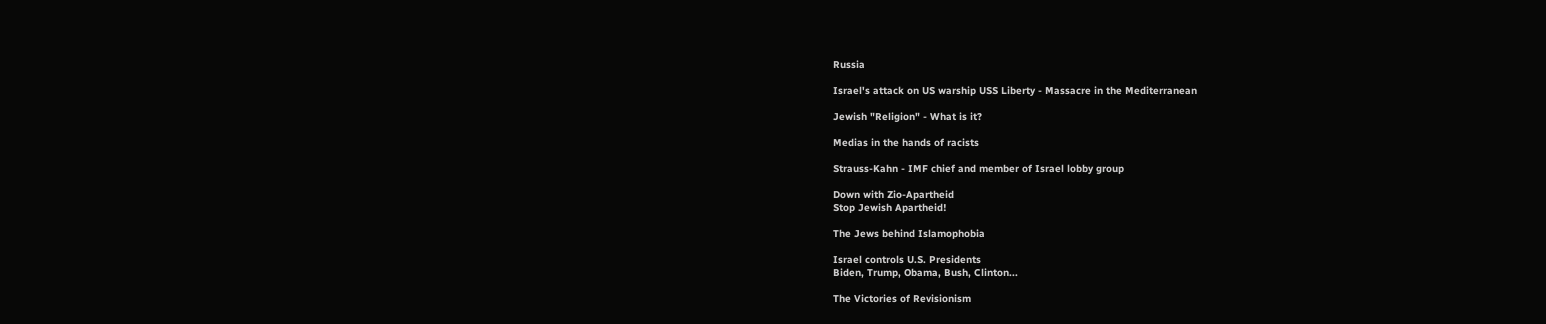Russia

Israel's attack on US warship USS Liberty - Massacre in the Mediterranean

Jewish "Religion" - What is it?

Medias in the hands of racists

Strauss-Kahn - IMF chief and member of Israel lobby group

Down with Zio-Apartheid
Stop Jewish Apartheid!

The Jews behind Islamophobia

Israel controls U.S. Presidents
Biden, Trump, Obama, Bush, Clinton...

The Victories of Revisionism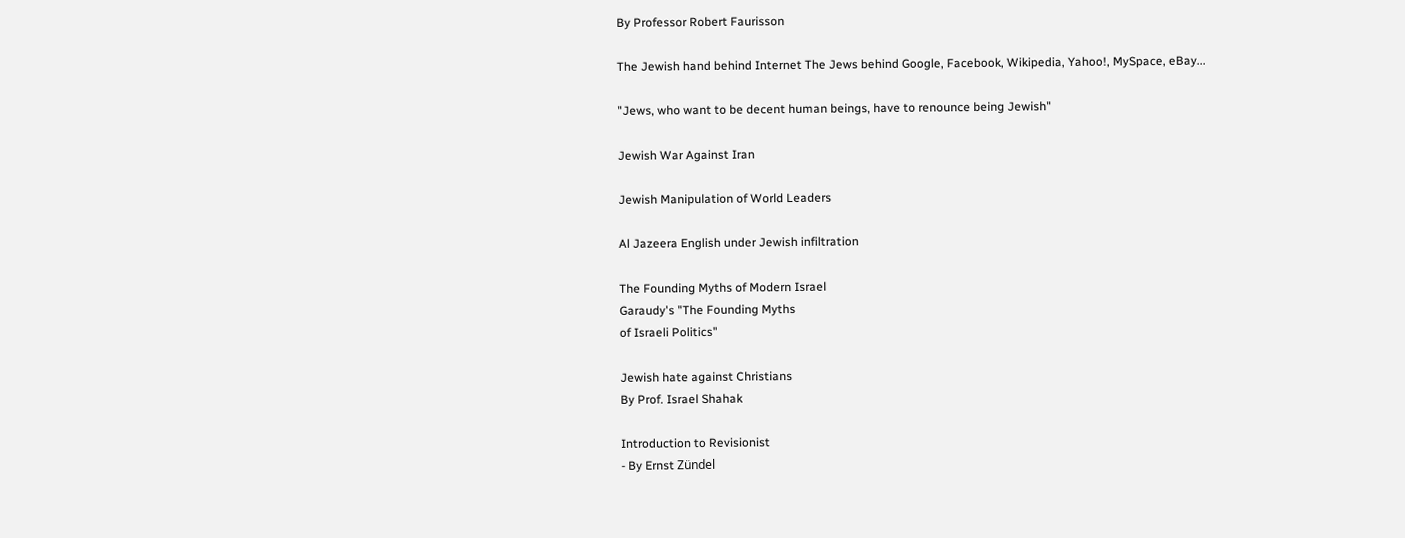By Professor Robert Faurisson

The Jewish hand behind Internet The Jews behind Google, Facebook, Wikipedia, Yahoo!, MySpace, eBay...

"Jews, who want to be decent human beings, have to renounce being Jewish"

Jewish War Against Iran

Jewish Manipulation of World Leaders

Al Jazeera English under Jewish infiltration

The Founding Myths of Modern Israel
Garaudy's "The Founding Myths
of Israeli Politics"

Jewish hate against Christians
By Prof. Israel Shahak

Introduction to Revisionist
- By Ernst Zündel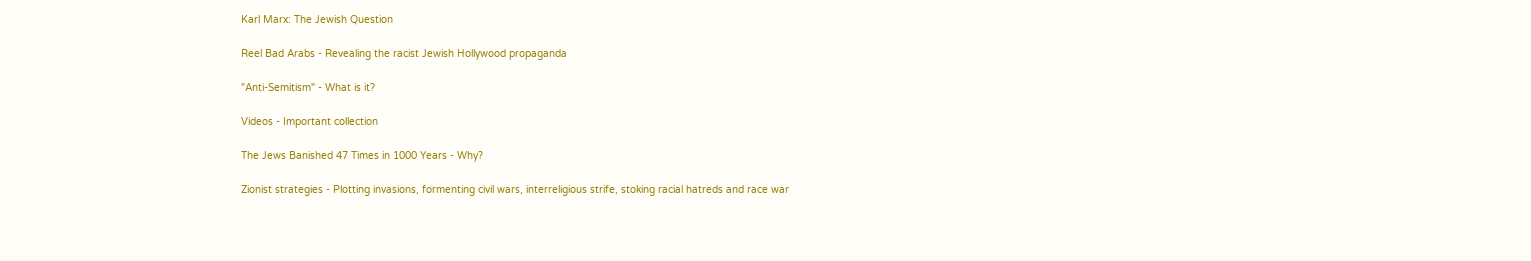Karl Marx: The Jewish Question

Reel Bad Arabs - Revealing the racist Jewish Hollywood propaganda

"Anti-Semitism" - What is it?

Videos - Important collection

The Jews Banished 47 Times in 1000 Years - Why?

Zionist strategies - Plotting invasions, formenting civil wars, interreligious strife, stoking racial hatreds and race war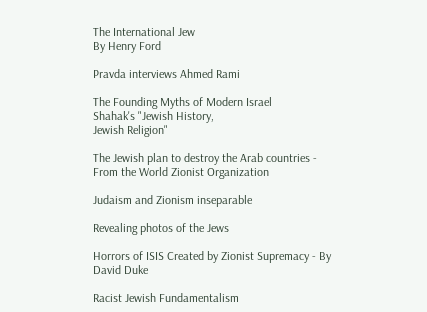The International Jew
By Henry Ford

Pravda interviews Ahmed Rami

The Founding Myths of Modern Israel
Shahak's "Jewish History,
Jewish Religion"

The Jewish plan to destroy the Arab countries - From the World Zionist Organization

Judaism and Zionism inseparable

Revealing photos of the Jews

Horrors of ISIS Created by Zionist Supremacy - By David Duke

Racist Jewish Fundamentalism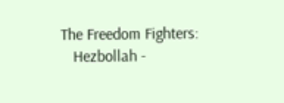The Freedom Fighters:
   Hezbollah -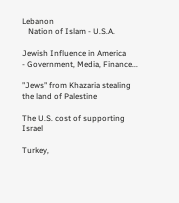Lebanon
   Nation of Islam - U.S.A.

Jewish Influence in America
- Government, Media, Finance...

"Jews" from Khazaria stealing the land of Palestine

The U.S. cost of supporting Israel

Turkey,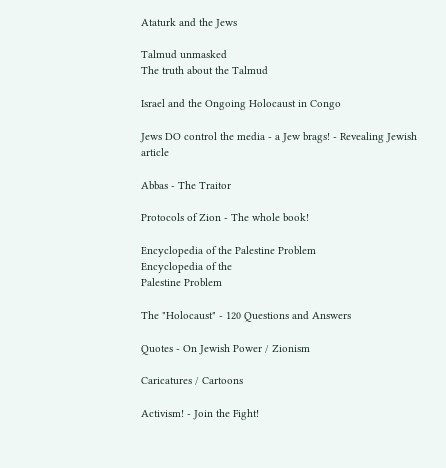Ataturk and the Jews

Talmud unmasked
The truth about the Talmud

Israel and the Ongoing Holocaust in Congo

Jews DO control the media - a Jew brags! - Revealing Jewish article

Abbas - The Traitor

Protocols of Zion - The whole book!

Encyclopedia of the Palestine Problem
Encyclopedia of the
Palestine Problem

The "Holocaust" - 120 Questions and Answers

Quotes - On Jewish Power / Zionism

Caricatures / Cartoons

Activism! - Join the Fight!